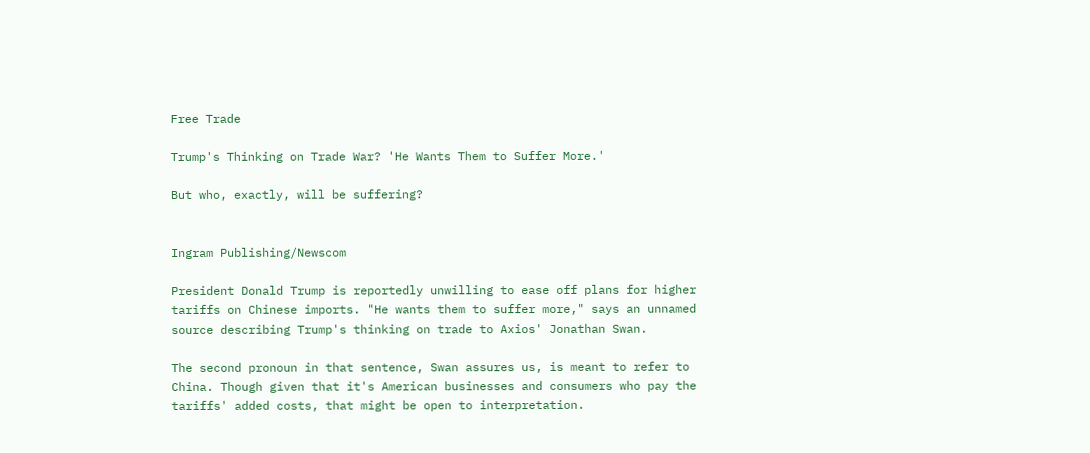Free Trade

Trump's Thinking on Trade War? 'He Wants Them to Suffer More.'

But who, exactly, will be suffering?


Ingram Publishing/Newscom

President Donald Trump is reportedly unwilling to ease off plans for higher tariffs on Chinese imports. "He wants them to suffer more," says an unnamed source describing Trump's thinking on trade to Axios' Jonathan Swan.

The second pronoun in that sentence, Swan assures us, is meant to refer to China. Though given that it's American businesses and consumers who pay the tariffs' added costs, that might be open to interpretation.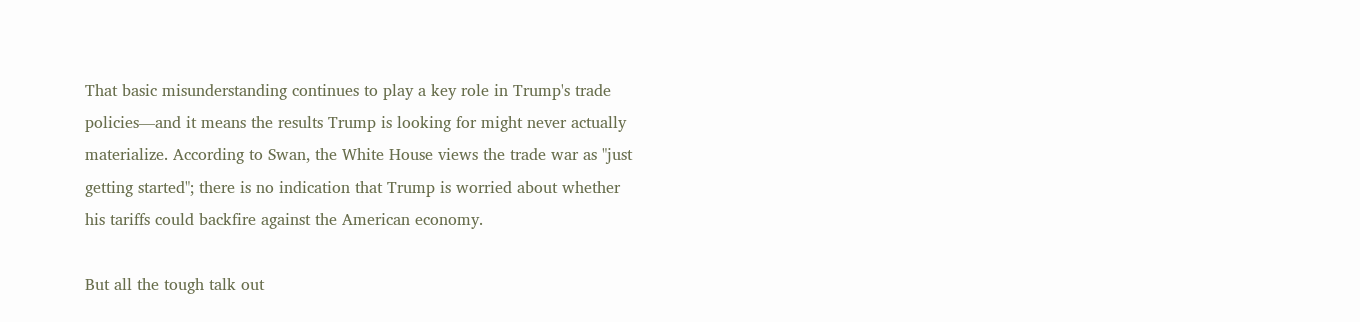That basic misunderstanding continues to play a key role in Trump's trade policies—and it means the results Trump is looking for might never actually materialize. According to Swan, the White House views the trade war as "just getting started"; there is no indication that Trump is worried about whether his tariffs could backfire against the American economy.

But all the tough talk out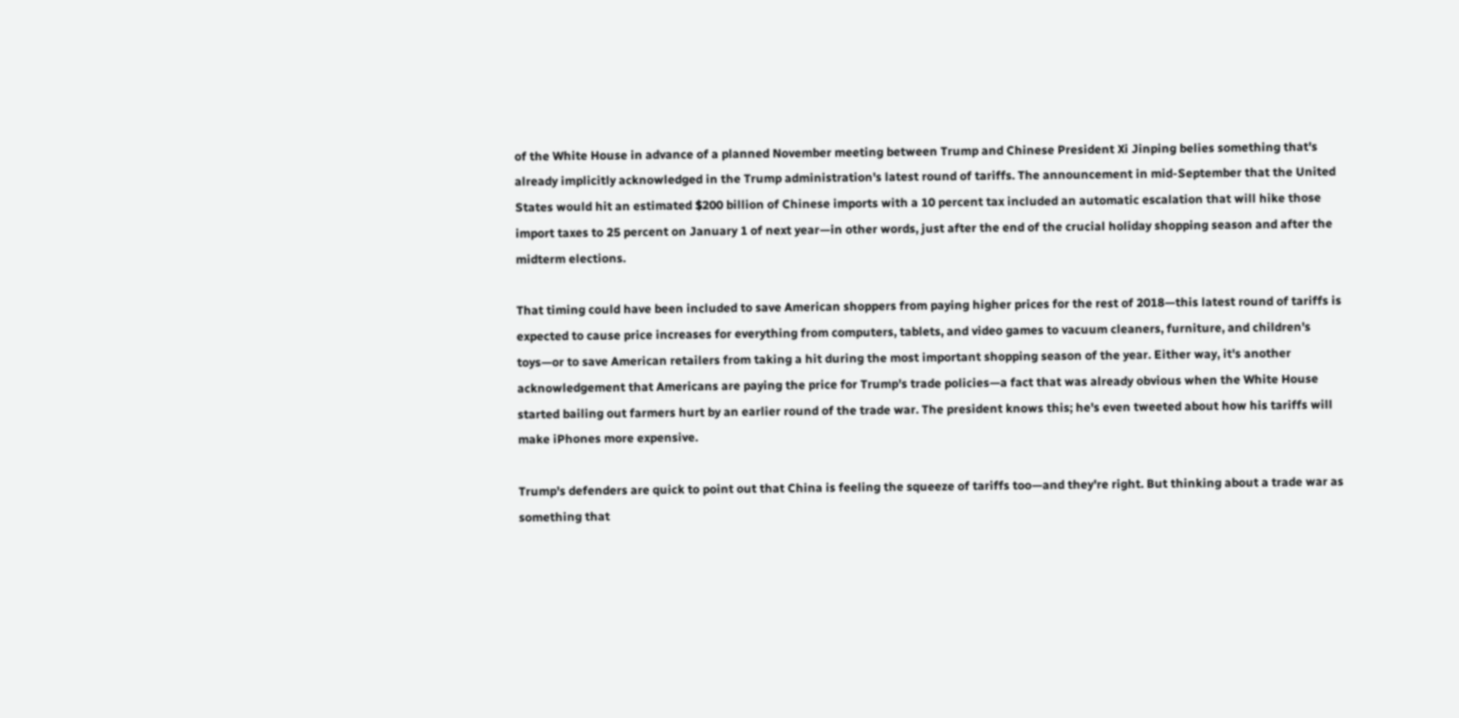of the White House in advance of a planned November meeting between Trump and Chinese President Xi Jinping belies something that's already implicitly acknowledged in the Trump administration's latest round of tariffs. The announcement in mid-September that the United States would hit an estimated $200 billion of Chinese imports with a 10 percent tax included an automatic escalation that will hike those import taxes to 25 percent on January 1 of next year—in other words, just after the end of the crucial holiday shopping season and after the midterm elections.

That timing could have been included to save American shoppers from paying higher prices for the rest of 2018—this latest round of tariffs is expected to cause price increases for everything from computers, tablets, and video games to vacuum cleaners, furniture, and children's toys—or to save American retailers from taking a hit during the most important shopping season of the year. Either way, it's another acknowledgement that Americans are paying the price for Trump's trade policies—a fact that was already obvious when the White House started bailing out farmers hurt by an earlier round of the trade war. The president knows this; he's even tweeted about how his tariffs will make iPhones more expensive.

Trump's defenders are quick to point out that China is feeling the squeeze of tariffs too—and they're right. But thinking about a trade war as something that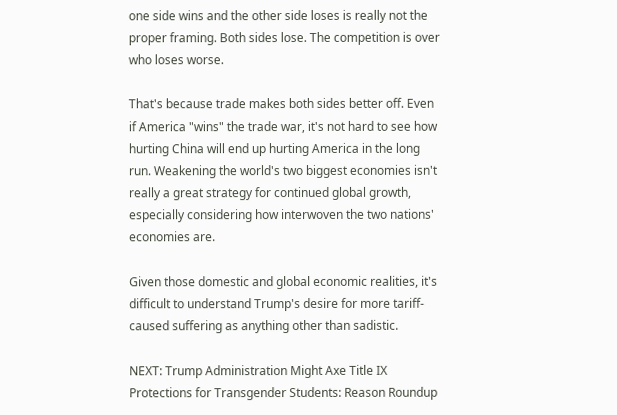one side wins and the other side loses is really not the proper framing. Both sides lose. The competition is over who loses worse.

That's because trade makes both sides better off. Even if America "wins" the trade war, it's not hard to see how hurting China will end up hurting America in the long run. Weakening the world's two biggest economies isn't really a great strategy for continued global growth, especially considering how interwoven the two nations' economies are.

Given those domestic and global economic realities, it's difficult to understand Trump's desire for more tariff-caused suffering as anything other than sadistic.

NEXT: Trump Administration Might Axe Title IX Protections for Transgender Students: Reason Roundup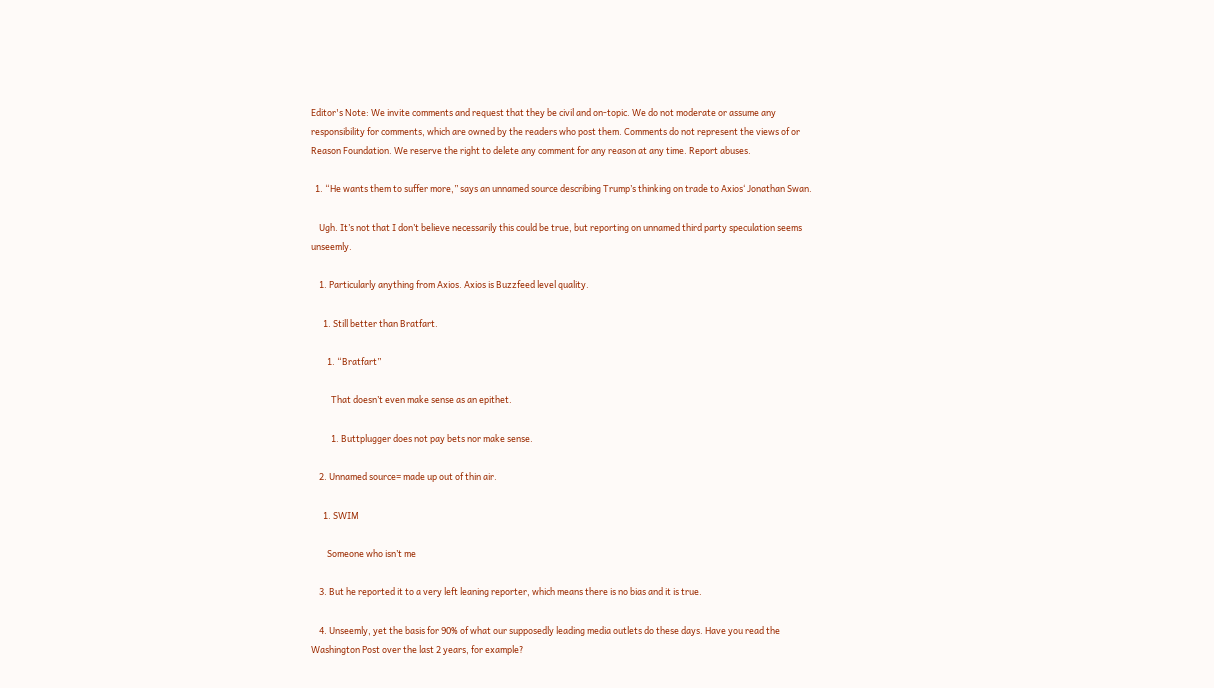Editor's Note: We invite comments and request that they be civil and on-topic. We do not moderate or assume any responsibility for comments, which are owned by the readers who post them. Comments do not represent the views of or Reason Foundation. We reserve the right to delete any comment for any reason at any time. Report abuses.

  1. “He wants them to suffer more,” says an unnamed source describing Trump’s thinking on trade to Axios‘ Jonathan Swan.

    Ugh. It’s not that I don’t believe necessarily this could be true, but reporting on unnamed third party speculation seems unseemly.

    1. Particularly anything from Axios. Axios is Buzzfeed level quality.

      1. Still better than Bratfart.

        1. “Bratfart”

          That doesn’t even make sense as an epithet.

          1. Buttplugger does not pay bets nor make sense.

    2. Unnamed source= made up out of thin air.

      1. SWIM

        Someone who isn’t me

    3. But he reported it to a very left leaning reporter, which means there is no bias and it is true.

    4. Unseemly, yet the basis for 90% of what our supposedly leading media outlets do these days. Have you read the Washington Post over the last 2 years, for example?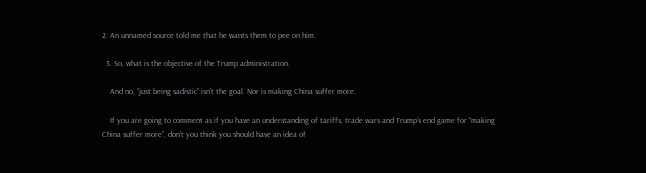2. An unnamed source told me that he wants them to pee on him.

  3. So, what is the objective of the Trump administration.

    And no, “just being sadistic” isn’t the goal. Nor is making China suffer more.

    If you are going to comment as if you have an understanding of tariffs, trade wars and Trump’s end game for “making China suffer more”, don’t you think you should have an idea of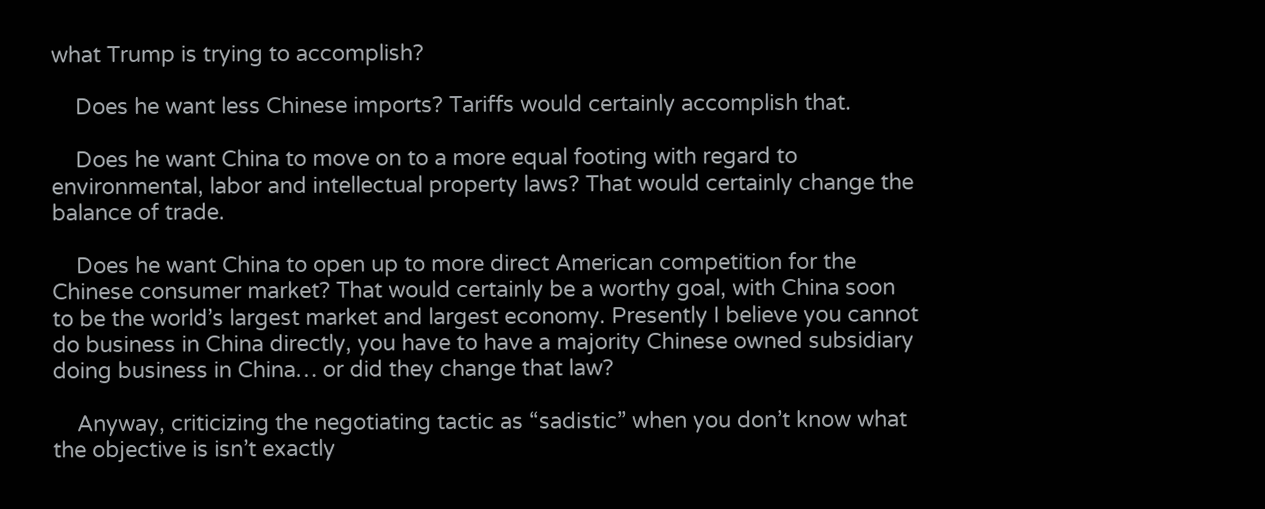what Trump is trying to accomplish?

    Does he want less Chinese imports? Tariffs would certainly accomplish that.

    Does he want China to move on to a more equal footing with regard to environmental, labor and intellectual property laws? That would certainly change the balance of trade.

    Does he want China to open up to more direct American competition for the Chinese consumer market? That would certainly be a worthy goal, with China soon to be the world’s largest market and largest economy. Presently I believe you cannot do business in China directly, you have to have a majority Chinese owned subsidiary doing business in China… or did they change that law?

    Anyway, criticizing the negotiating tactic as “sadistic” when you don’t know what the objective is isn’t exactly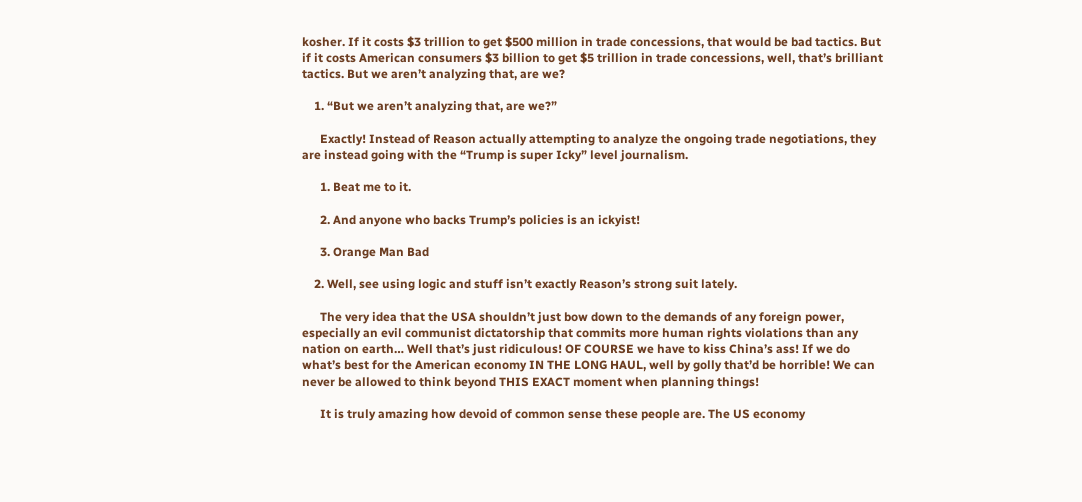kosher. If it costs $3 trillion to get $500 million in trade concessions, that would be bad tactics. But if it costs American consumers $3 billion to get $5 trillion in trade concessions, well, that’s brilliant tactics. But we aren’t analyzing that, are we?

    1. “But we aren’t analyzing that, are we?”

      Exactly! Instead of Reason actually attempting to analyze the ongoing trade negotiations, they are instead going with the “Trump is super Icky” level journalism.

      1. Beat me to it.

      2. And anyone who backs Trump’s policies is an ickyist!

      3. Orange Man Bad

    2. Well, see using logic and stuff isn’t exactly Reason’s strong suit lately.

      The very idea that the USA shouldn’t just bow down to the demands of any foreign power, especially an evil communist dictatorship that commits more human rights violations than any nation on earth… Well that’s just ridiculous! OF COURSE we have to kiss China’s ass! If we do what’s best for the American economy IN THE LONG HAUL, well by golly that’d be horrible! We can never be allowed to think beyond THIS EXACT moment when planning things!

      It is truly amazing how devoid of common sense these people are. The US economy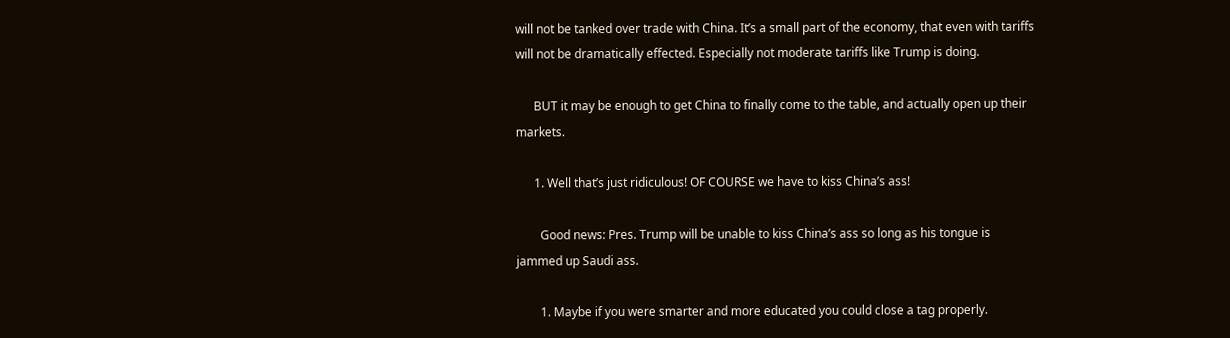will not be tanked over trade with China. It’s a small part of the economy, that even with tariffs will not be dramatically effected. Especially not moderate tariffs like Trump is doing.

      BUT it may be enough to get China to finally come to the table, and actually open up their markets.

      1. Well that’s just ridiculous! OF COURSE we have to kiss China’s ass!

        Good news: Pres. Trump will be unable to kiss China’s ass so long as his tongue is jammed up Saudi ass.

        1. Maybe if you were smarter and more educated you could close a tag properly.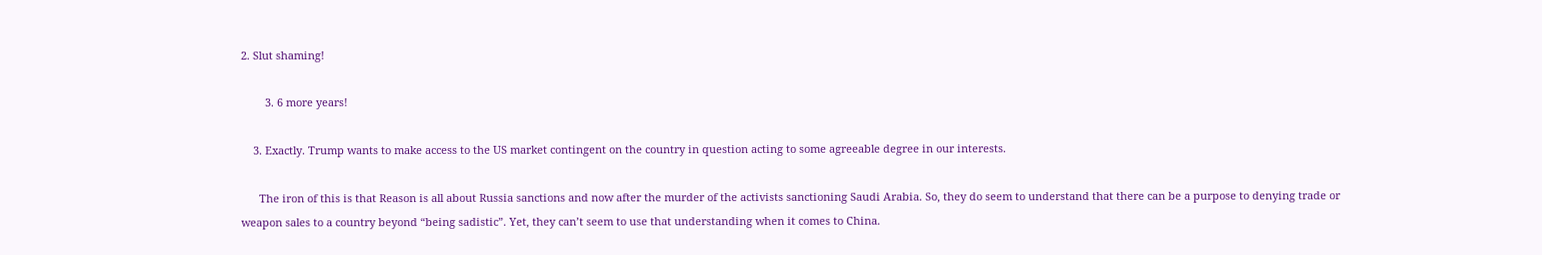2. Slut shaming!

        3. 6 more years!

    3. Exactly. Trump wants to make access to the US market contingent on the country in question acting to some agreeable degree in our interests.

      The iron of this is that Reason is all about Russia sanctions and now after the murder of the activists sanctioning Saudi Arabia. So, they do seem to understand that there can be a purpose to denying trade or weapon sales to a country beyond “being sadistic”. Yet, they can’t seem to use that understanding when it comes to China.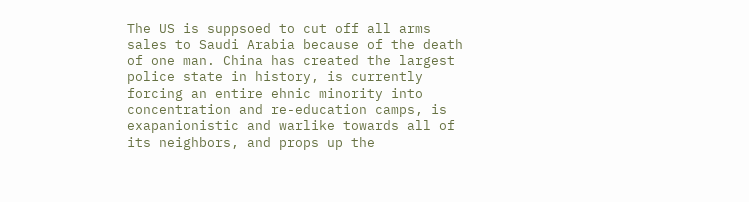The US is suppsoed to cut off all arms sales to Saudi Arabia because of the death of one man. China has created the largest police state in history, is currently forcing an entire ehnic minority into concentration and re-education camps, is exapanionistic and warlike towards all of its neighbors, and props up the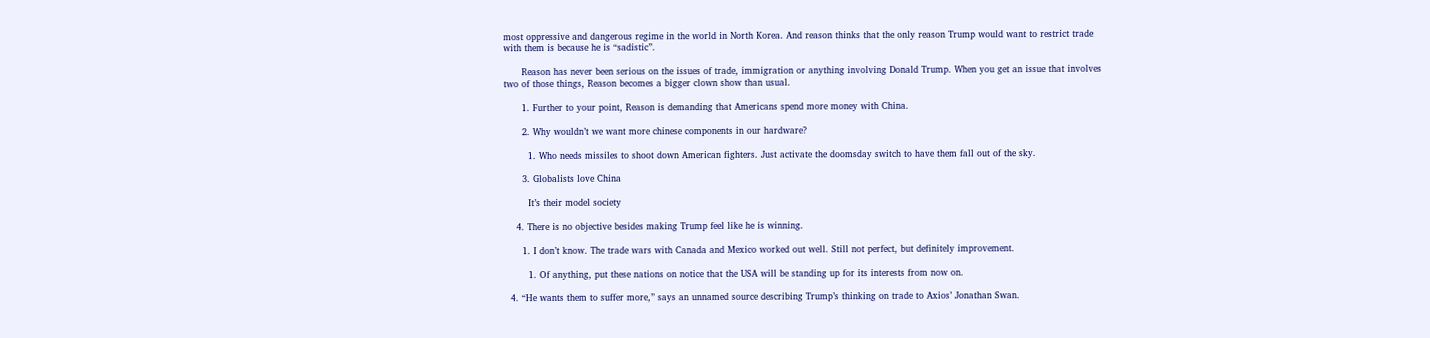most oppressive and dangerous regime in the world in North Korea. And reason thinks that the only reason Trump would want to restrict trade with them is because he is “sadistic”.

      Reason has never been serious on the issues of trade, immigration or anything involving Donald Trump. When you get an issue that involves two of those things, Reason becomes a bigger clown show than usual.

      1. Further to your point, Reason is demanding that Americans spend more money with China.

      2. Why wouldn’t we want more chinese components in our hardware?

        1. Who needs missiles to shoot down American fighters. Just activate the doomsday switch to have them fall out of the sky.

      3. Globalists love China

        It’s their model society

    4. There is no objective besides making Trump feel like he is winning.

      1. I don’t know. The trade wars with Canada and Mexico worked out well. Still not perfect, but definitely improvement.

        1. Of anything, put these nations on notice that the USA will be standing up for its interests from now on.

  4. “He wants them to suffer more,” says an unnamed source describing Trump’s thinking on trade to Axios’ Jonathan Swan.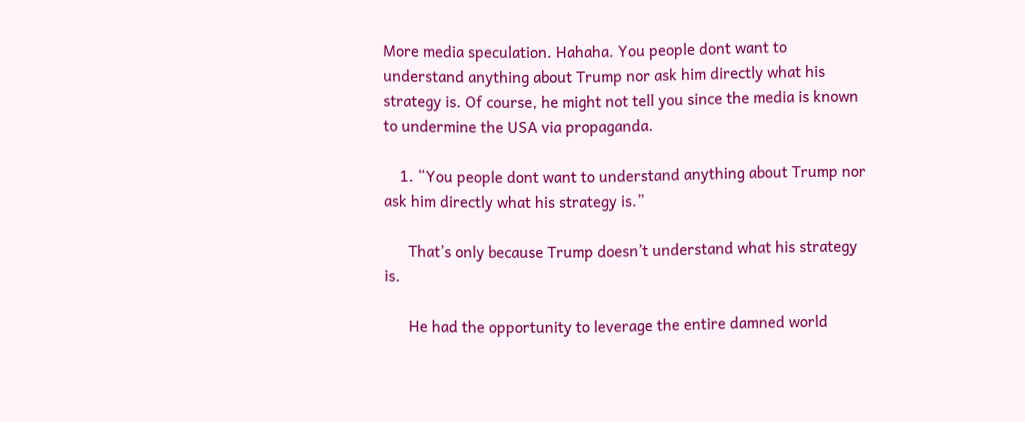More media speculation. Hahaha. You people dont want to understand anything about Trump nor ask him directly what his strategy is. Of course, he might not tell you since the media is known to undermine the USA via propaganda.

    1. “You people dont want to understand anything about Trump nor ask him directly what his strategy is.”

      That’s only because Trump doesn’t understand what his strategy is.

      He had the opportunity to leverage the entire damned world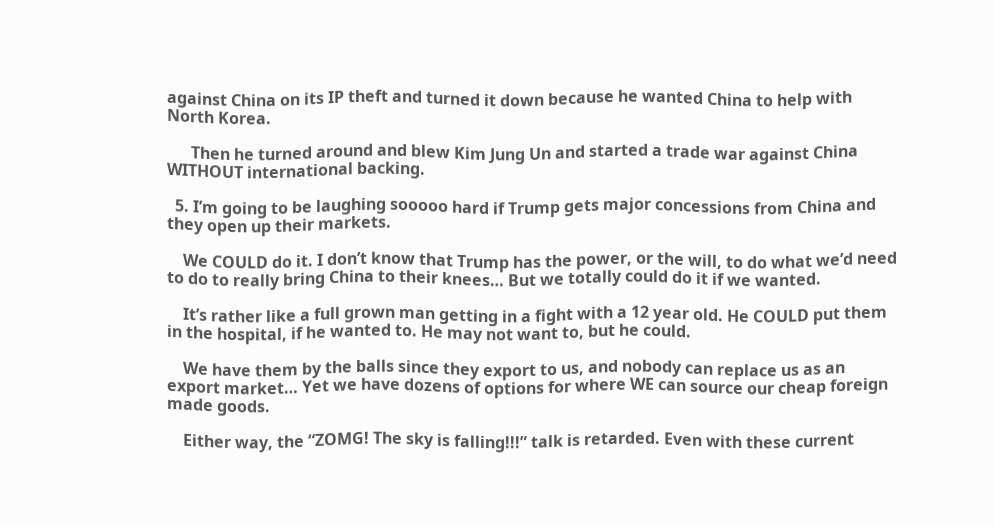against China on its IP theft and turned it down because he wanted China to help with North Korea.

      Then he turned around and blew Kim Jung Un and started a trade war against China WITHOUT international backing.

  5. I’m going to be laughing sooooo hard if Trump gets major concessions from China and they open up their markets.

    We COULD do it. I don’t know that Trump has the power, or the will, to do what we’d need to do to really bring China to their knees… But we totally could do it if we wanted.

    It’s rather like a full grown man getting in a fight with a 12 year old. He COULD put them in the hospital, if he wanted to. He may not want to, but he could.

    We have them by the balls since they export to us, and nobody can replace us as an export market… Yet we have dozens of options for where WE can source our cheap foreign made goods.

    Either way, the “ZOMG! The sky is falling!!!” talk is retarded. Even with these current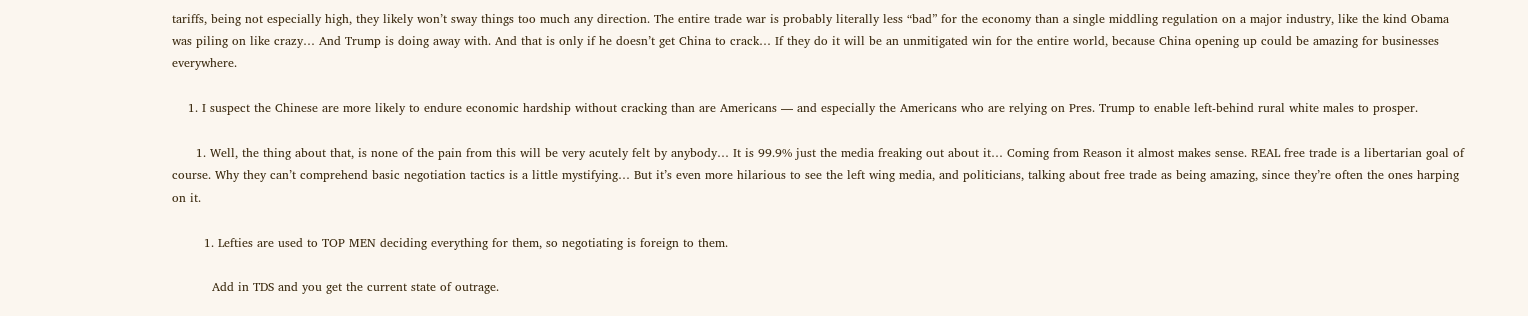tariffs, being not especially high, they likely won’t sway things too much any direction. The entire trade war is probably literally less “bad” for the economy than a single middling regulation on a major industry, like the kind Obama was piling on like crazy… And Trump is doing away with. And that is only if he doesn’t get China to crack… If they do it will be an unmitigated win for the entire world, because China opening up could be amazing for businesses everywhere.

    1. I suspect the Chinese are more likely to endure economic hardship without cracking than are Americans — and especially the Americans who are relying on Pres. Trump to enable left-behind rural white males to prosper.

      1. Well, the thing about that, is none of the pain from this will be very acutely felt by anybody… It is 99.9% just the media freaking out about it… Coming from Reason it almost makes sense. REAL free trade is a libertarian goal of course. Why they can’t comprehend basic negotiation tactics is a little mystifying… But it’s even more hilarious to see the left wing media, and politicians, talking about free trade as being amazing, since they’re often the ones harping on it.

        1. Lefties are used to TOP MEN deciding everything for them, so negotiating is foreign to them.

          Add in TDS and you get the current state of outrage.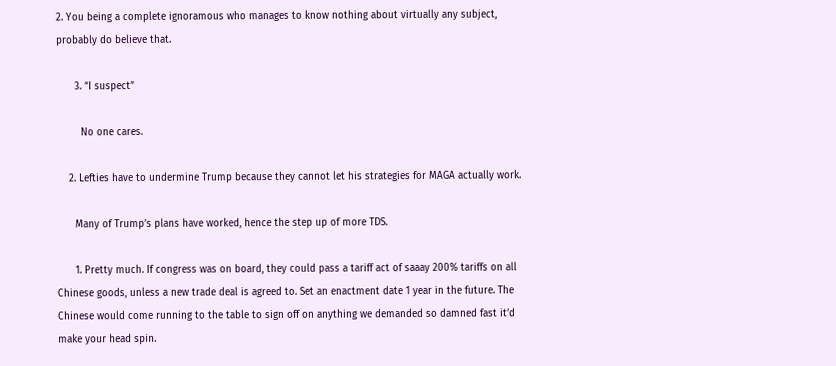2. You being a complete ignoramous who manages to know nothing about virtually any subject, probably do believe that.

      3. “I suspect”

        No one cares.

    2. Lefties have to undermine Trump because they cannot let his strategies for MAGA actually work.

      Many of Trump’s plans have worked, hence the step up of more TDS.

      1. Pretty much. If congress was on board, they could pass a tariff act of saaay 200% tariffs on all Chinese goods, unless a new trade deal is agreed to. Set an enactment date 1 year in the future. The Chinese would come running to the table to sign off on anything we demanded so damned fast it’d make your head spin.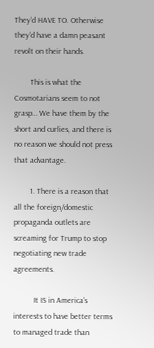They’d HAVE TO. Otherwise they’d have a damn peasant revolt on their hands.

        This is what the Cosmotarians seem to not grasp… We have them by the short and curlies, and there is no reason we should not press that advantage.

        1. There is a reason that all the foreign/domestic propaganda outlets are screaming for Trump to stop negotiating new trade agreements.

          It IS in America’s interests to have better terms to managed trade than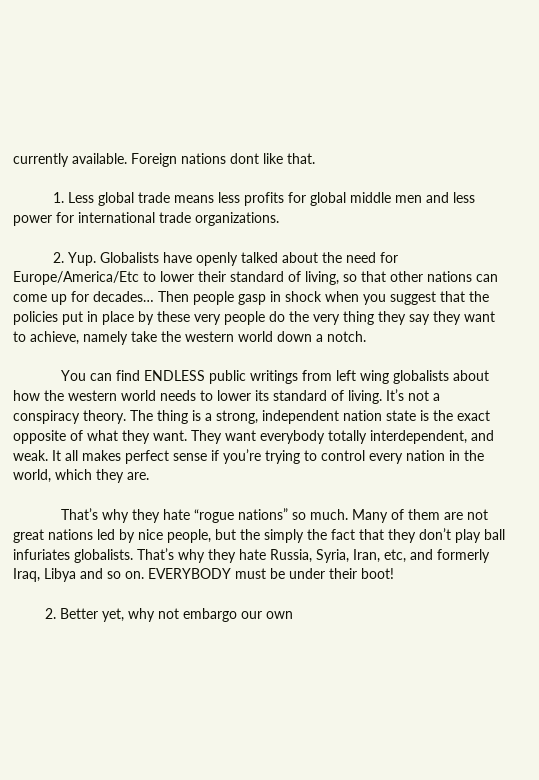currently available. Foreign nations dont like that.

          1. Less global trade means less profits for global middle men and less power for international trade organizations.

          2. Yup. Globalists have openly talked about the need for Europe/America/Etc to lower their standard of living, so that other nations can come up for decades… Then people gasp in shock when you suggest that the policies put in place by these very people do the very thing they say they want to achieve, namely take the western world down a notch.

            You can find ENDLESS public writings from left wing globalists about how the western world needs to lower its standard of living. It’s not a conspiracy theory. The thing is a strong, independent nation state is the exact opposite of what they want. They want everybody totally interdependent, and weak. It all makes perfect sense if you’re trying to control every nation in the world, which they are.

            That’s why they hate “rogue nations” so much. Many of them are not great nations led by nice people, but the simply the fact that they don’t play ball infuriates globalists. That’s why they hate Russia, Syria, Iran, etc, and formerly Iraq, Libya and so on. EVERYBODY must be under their boot!

        2. Better yet, why not embargo our own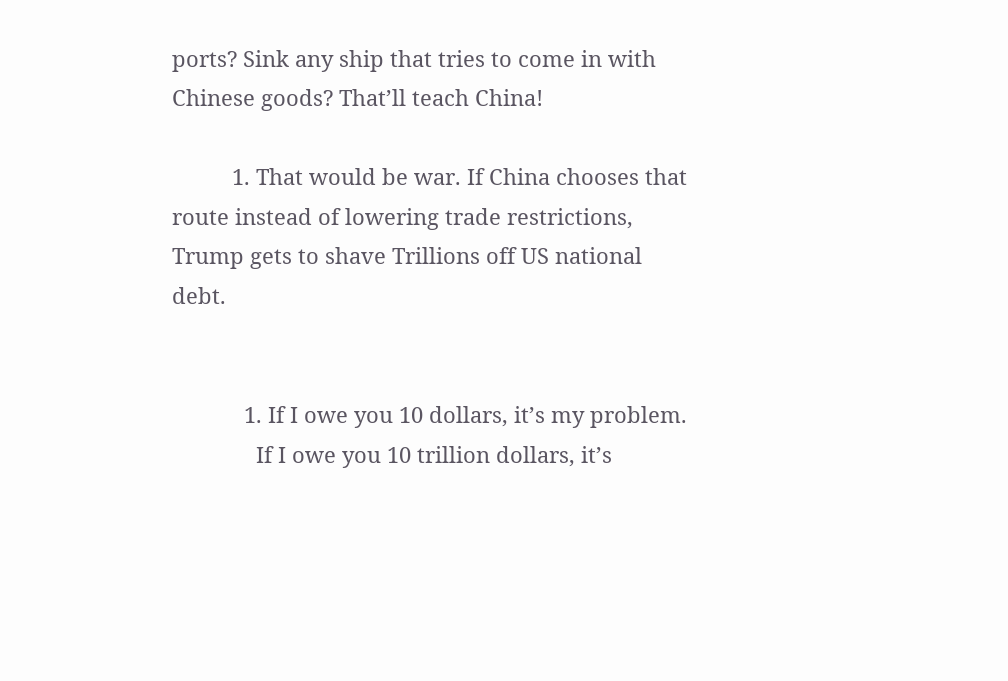ports? Sink any ship that tries to come in with Chinese goods? That’ll teach China!

          1. That would be war. If China chooses that route instead of lowering trade restrictions, Trump gets to shave Trillions off US national debt.


            1. If I owe you 10 dollars, it’s my problem.
              If I owe you 10 trillion dollars, it’s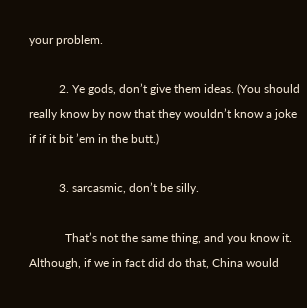your problem.

          2. Ye gods, don’t give them ideas. (You should really know by now that they wouldn’t know a joke if if it bit ’em in the butt.)

          3. sarcasmic, don’t be silly.

            That’s not the same thing, and you know it. Although, if we in fact did do that, China would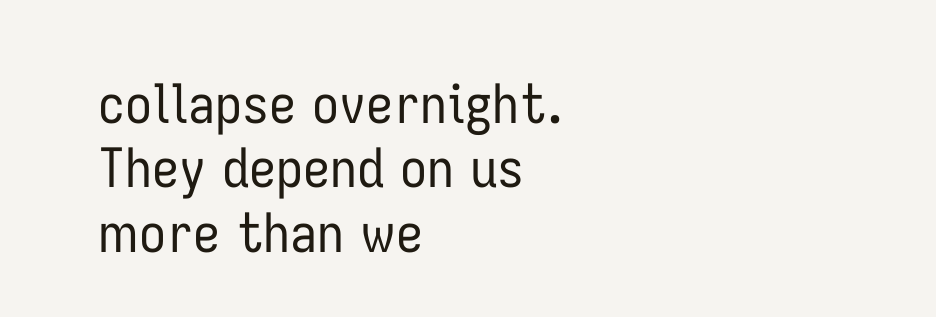collapse overnight. They depend on us more than we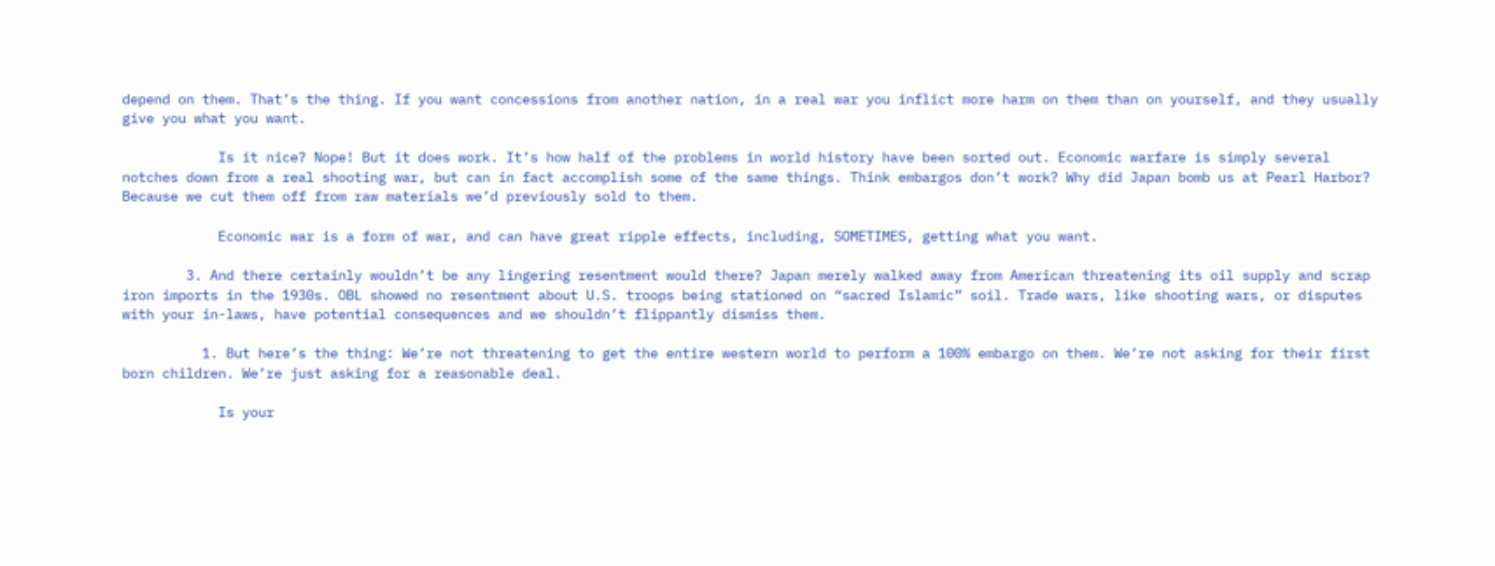depend on them. That’s the thing. If you want concessions from another nation, in a real war you inflict more harm on them than on yourself, and they usually give you what you want.

            Is it nice? Nope! But it does work. It’s how half of the problems in world history have been sorted out. Economic warfare is simply several notches down from a real shooting war, but can in fact accomplish some of the same things. Think embargos don’t work? Why did Japan bomb us at Pearl Harbor? Because we cut them off from raw materials we’d previously sold to them.

            Economic war is a form of war, and can have great ripple effects, including, SOMETIMES, getting what you want.

        3. And there certainly wouldn’t be any lingering resentment would there? Japan merely walked away from American threatening its oil supply and scrap iron imports in the 1930s. OBL showed no resentment about U.S. troops being stationed on “sacred Islamic” soil. Trade wars, like shooting wars, or disputes with your in-laws, have potential consequences and we shouldn’t flippantly dismiss them.

          1. But here’s the thing: We’re not threatening to get the entire western world to perform a 100% embargo on them. We’re not asking for their first born children. We’re just asking for a reasonable deal.

            Is your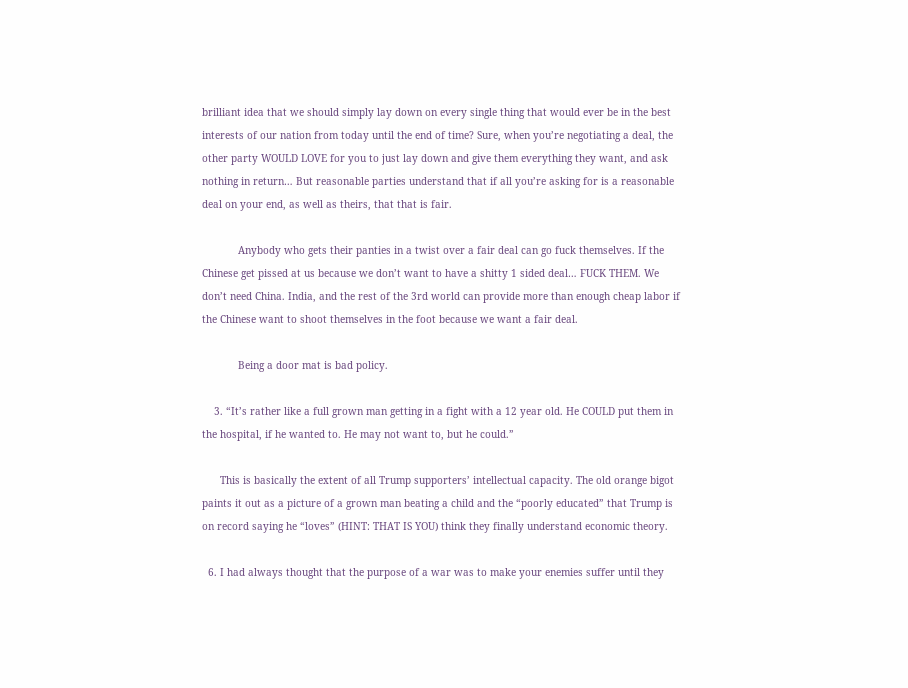brilliant idea that we should simply lay down on every single thing that would ever be in the best interests of our nation from today until the end of time? Sure, when you’re negotiating a deal, the other party WOULD LOVE for you to just lay down and give them everything they want, and ask nothing in return… But reasonable parties understand that if all you’re asking for is a reasonable deal on your end, as well as theirs, that that is fair.

            Anybody who gets their panties in a twist over a fair deal can go fuck themselves. If the Chinese get pissed at us because we don’t want to have a shitty 1 sided deal… FUCK THEM. We don’t need China. India, and the rest of the 3rd world can provide more than enough cheap labor if the Chinese want to shoot themselves in the foot because we want a fair deal.

            Being a door mat is bad policy.

    3. “It’s rather like a full grown man getting in a fight with a 12 year old. He COULD put them in the hospital, if he wanted to. He may not want to, but he could.”

      This is basically the extent of all Trump supporters’ intellectual capacity. The old orange bigot paints it out as a picture of a grown man beating a child and the “poorly educated” that Trump is on record saying he “loves” (HINT: THAT IS YOU) think they finally understand economic theory.

  6. I had always thought that the purpose of a war was to make your enemies suffer until they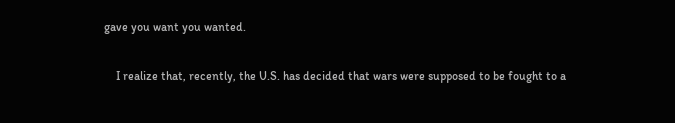gave you want you wanted.

    I realize that, recently, the U.S. has decided that wars were supposed to be fought to a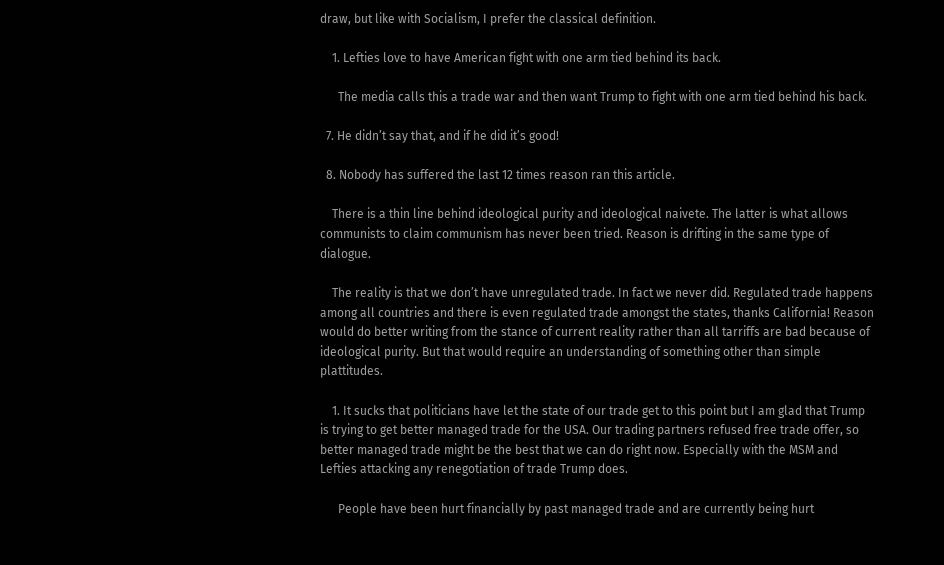draw, but like with Socialism, I prefer the classical definition.

    1. Lefties love to have American fight with one arm tied behind its back.

      The media calls this a trade war and then want Trump to fight with one arm tied behind his back.

  7. He didn’t say that, and if he did it’s good!

  8. Nobody has suffered the last 12 times reason ran this article.

    There is a thin line behind ideological purity and ideological naivete. The latter is what allows communists to claim communism has never been tried. Reason is drifting in the same type of dialogue.

    The reality is that we don’t have unregulated trade. In fact we never did. Regulated trade happens among all countries and there is even regulated trade amongst the states, thanks California! Reason would do better writing from the stance of current reality rather than all tarriffs are bad because of ideological purity. But that would require an understanding of something other than simple plattitudes.

    1. It sucks that politicians have let the state of our trade get to this point but I am glad that Trump is trying to get better managed trade for the USA. Our trading partners refused free trade offer, so better managed trade might be the best that we can do right now. Especially with the MSM and Lefties attacking any renegotiation of trade Trump does.

      People have been hurt financially by past managed trade and are currently being hurt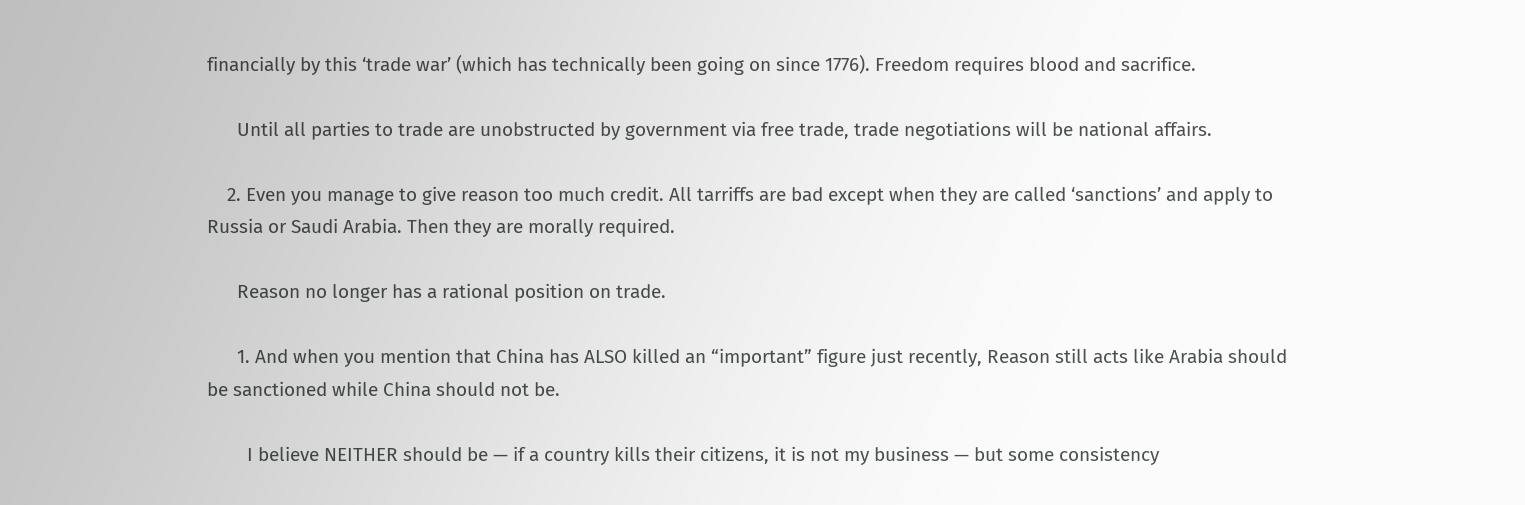financially by this ‘trade war’ (which has technically been going on since 1776). Freedom requires blood and sacrifice.

      Until all parties to trade are unobstructed by government via free trade, trade negotiations will be national affairs.

    2. Even you manage to give reason too much credit. All tarriffs are bad except when they are called ‘sanctions’ and apply to Russia or Saudi Arabia. Then they are morally required.

      Reason no longer has a rational position on trade.

      1. And when you mention that China has ALSO killed an “important” figure just recently, Reason still acts like Arabia should be sanctioned while China should not be.

        I believe NEITHER should be — if a country kills their citizens, it is not my business — but some consistency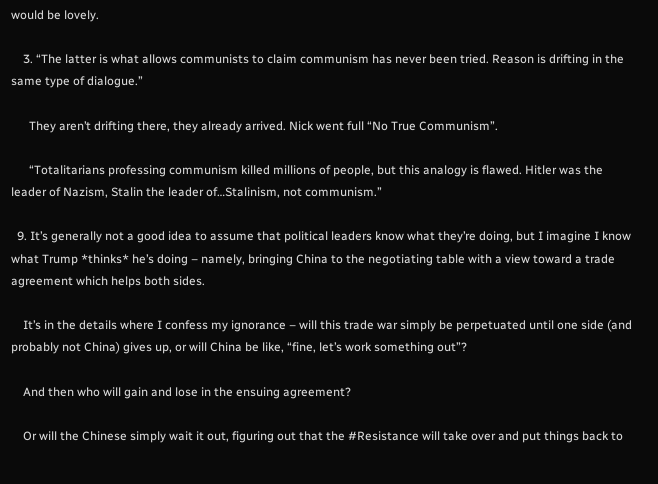would be lovely.

    3. “The latter is what allows communists to claim communism has never been tried. Reason is drifting in the same type of dialogue.”

      They aren’t drifting there, they already arrived. Nick went full “No True Communism”.

      “Totalitarians professing communism killed millions of people, but this analogy is flawed. Hitler was the leader of Nazism, Stalin the leader of…Stalinism, not communism.”

  9. It’s generally not a good idea to assume that political leaders know what they’re doing, but I imagine I know what Trump *thinks* he’s doing – namely, bringing China to the negotiating table with a view toward a trade agreement which helps both sides.

    It’s in the details where I confess my ignorance – will this trade war simply be perpetuated until one side (and probably not China) gives up, or will China be like, “fine, let’s work something out”?

    And then who will gain and lose in the ensuing agreement?

    Or will the Chinese simply wait it out, figuring out that the #Resistance will take over and put things back to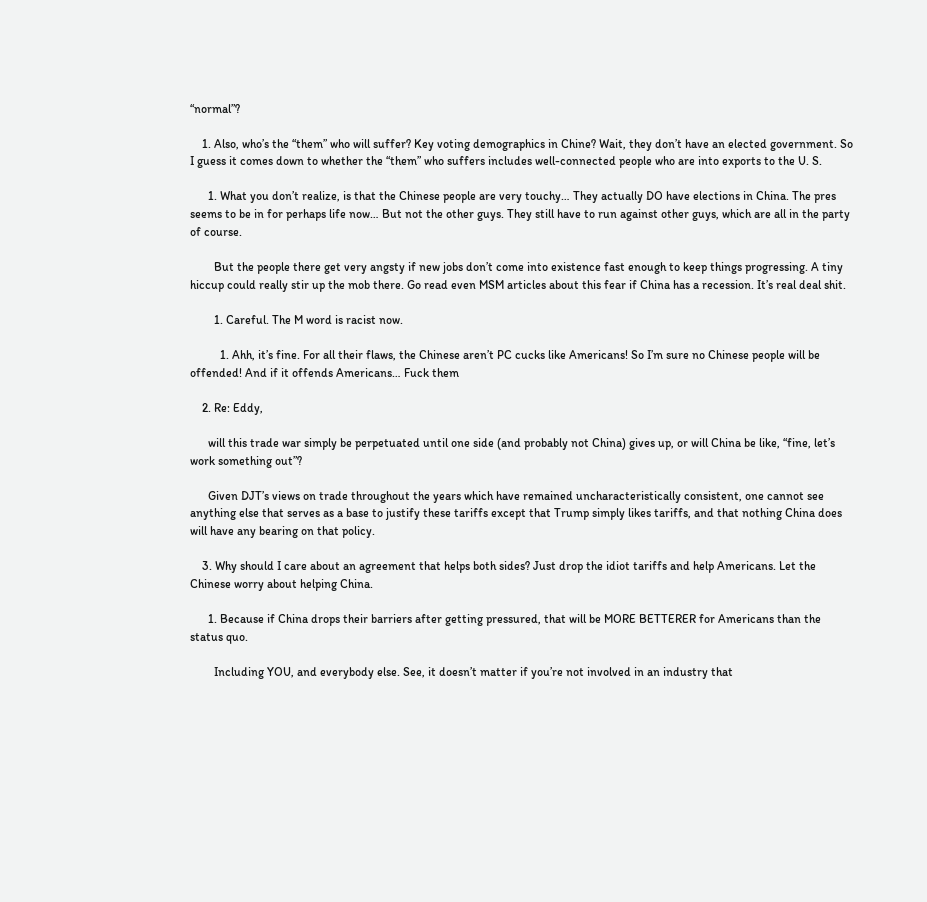“normal”?

    1. Also, who’s the “them” who will suffer? Key voting demographics in Chine? Wait, they don’t have an elected government. So I guess it comes down to whether the “them” who suffers includes well-connected people who are into exports to the U. S.

      1. What you don’t realize, is that the Chinese people are very touchy… They actually DO have elections in China. The pres seems to be in for perhaps life now… But not the other guys. They still have to run against other guys, which are all in the party of course.

        But the people there get very angsty if new jobs don’t come into existence fast enough to keep things progressing. A tiny hiccup could really stir up the mob there. Go read even MSM articles about this fear if China has a recession. It’s real deal shit.

        1. Careful. The M word is racist now.

          1. Ahh, it’s fine. For all their flaws, the Chinese aren’t PC cucks like Americans! So I’m sure no Chinese people will be offended! And if it offends Americans… Fuck them

    2. Re: Eddy,

      will this trade war simply be perpetuated until one side (and probably not China) gives up, or will China be like, “fine, let’s work something out”?

      Given DJT’s views on trade throughout the years which have remained uncharacteristically consistent, one cannot see anything else that serves as a base to justify these tariffs except that Trump simply likes tariffs, and that nothing China does will have any bearing on that policy.

    3. Why should I care about an agreement that helps both sides? Just drop the idiot tariffs and help Americans. Let the Chinese worry about helping China.

      1. Because if China drops their barriers after getting pressured, that will be MORE BETTERER for Americans than the status quo.

        Including YOU, and everybody else. See, it doesn’t matter if you’re not involved in an industry that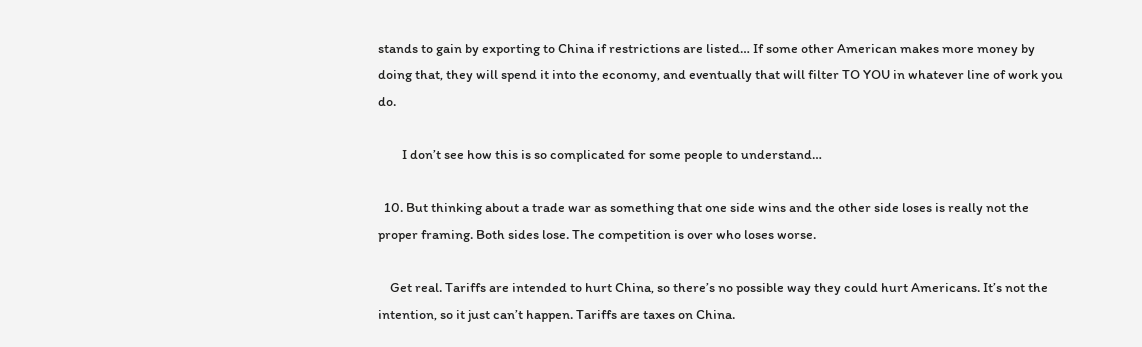stands to gain by exporting to China if restrictions are listed… If some other American makes more money by doing that, they will spend it into the economy, and eventually that will filter TO YOU in whatever line of work you do.

        I don’t see how this is so complicated for some people to understand…

  10. But thinking about a trade war as something that one side wins and the other side loses is really not the proper framing. Both sides lose. The competition is over who loses worse.

    Get real. Tariffs are intended to hurt China, so there’s no possible way they could hurt Americans. It’s not the intention, so it just can’t happen. Tariffs are taxes on China.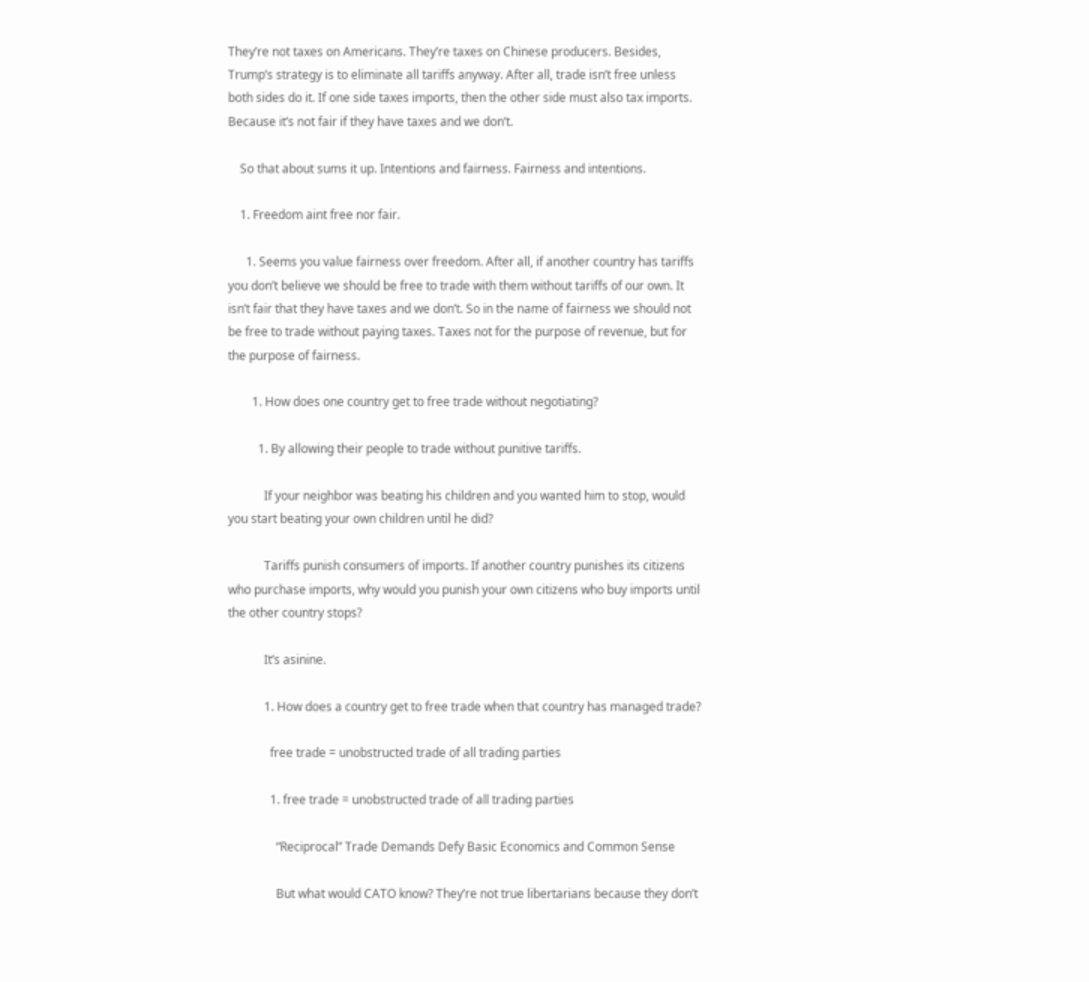They’re not taxes on Americans. They’re taxes on Chinese producers. Besides, Trump’s strategy is to eliminate all tariffs anyway. After all, trade isn’t free unless both sides do it. If one side taxes imports, then the other side must also tax imports. Because it’s not fair if they have taxes and we don’t.

    So that about sums it up. Intentions and fairness. Fairness and intentions.

    1. Freedom aint free nor fair.

      1. Seems you value fairness over freedom. After all, if another country has tariffs you don’t believe we should be free to trade with them without tariffs of our own. It isn’t fair that they have taxes and we don’t. So in the name of fairness we should not be free to trade without paying taxes. Taxes not for the purpose of revenue, but for the purpose of fairness.

        1. How does one country get to free trade without negotiating?

          1. By allowing their people to trade without punitive tariffs.

            If your neighbor was beating his children and you wanted him to stop, would you start beating your own children until he did?

            Tariffs punish consumers of imports. If another country punishes its citizens who purchase imports, why would you punish your own citizens who buy imports until the other country stops?

            It’s asinine.

            1. How does a country get to free trade when that country has managed trade?

              free trade = unobstructed trade of all trading parties

              1. free trade = unobstructed trade of all trading parties

                “Reciprocal” Trade Demands Defy Basic Economics and Common Sense

                But what would CATO know? They’re not true libertarians because they don’t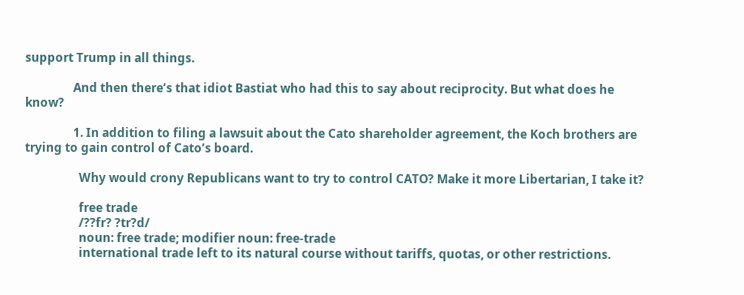support Trump in all things.

                And then there’s that idiot Bastiat who had this to say about reciprocity. But what does he know?

                1. In addition to filing a lawsuit about the Cato shareholder agreement, the Koch brothers are trying to gain control of Cato’s board.

                  Why would crony Republicans want to try to control CATO? Make it more Libertarian, I take it?

                  free trade
                  /??fr? ?tr?d/
                  noun: free trade; modifier noun: free-trade
                  international trade left to its natural course without tariffs, quotas, or other restrictions.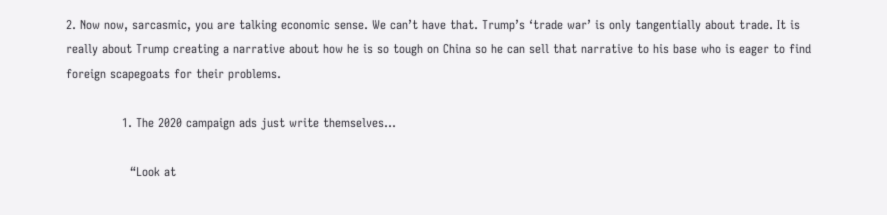2. Now now, sarcasmic, you are talking economic sense. We can’t have that. Trump’s ‘trade war’ is only tangentially about trade. It is really about Trump creating a narrative about how he is so tough on China so he can sell that narrative to his base who is eager to find foreign scapegoats for their problems.

              1. The 2020 campaign ads just write themselves…

                “Look at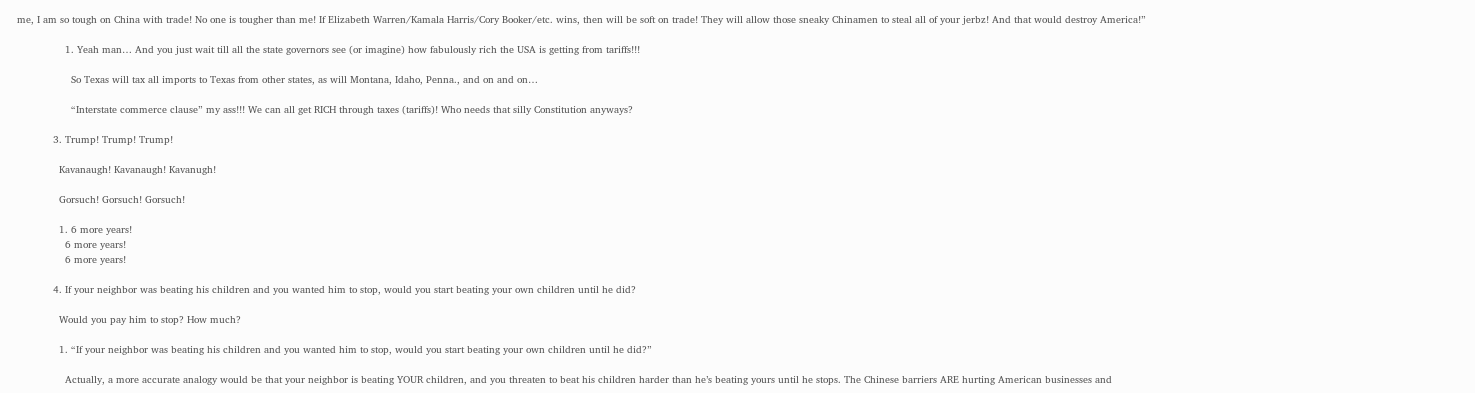me, I am so tough on China with trade! No one is tougher than me! If Elizabeth Warren/Kamala Harris/Cory Booker/etc. wins, then will be soft on trade! They will allow those sneaky Chinamen to steal all of your jerbz! And that would destroy America!”

                1. Yeah man… And you just wait till all the state governors see (or imagine) how fabulously rich the USA is getting from tariffs!!!

                  So Texas will tax all imports to Texas from other states, as will Montana, Idaho, Penna., and on and on…

                  “Interstate commerce clause” my ass!!! We can all get RICH through taxes (tariffs)! Who needs that silly Constitution anyways?

            3. Trump! Trump! Trump!

              Kavanaugh! Kavanaugh! Kavanugh!

              Gorsuch! Gorsuch! Gorsuch!

              1. 6 more years!
                6 more years!
                6 more years!

            4. If your neighbor was beating his children and you wanted him to stop, would you start beating your own children until he did?

              Would you pay him to stop? How much?

              1. “If your neighbor was beating his children and you wanted him to stop, would you start beating your own children until he did?”

                Actually, a more accurate analogy would be that your neighbor is beating YOUR children, and you threaten to beat his children harder than he’s beating yours until he stops. The Chinese barriers ARE hurting American businesses and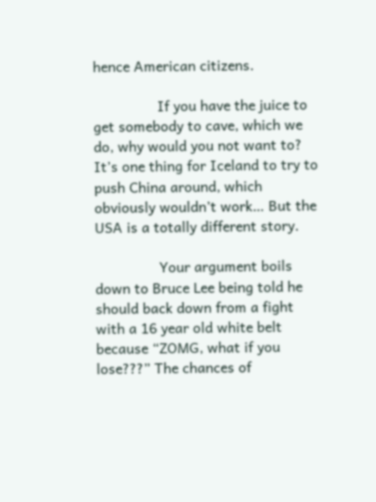hence American citizens.

                If you have the juice to get somebody to cave, which we do, why would you not want to? It’s one thing for Iceland to try to push China around, which obviously wouldn’t work… But the USA is a totally different story.

                Your argument boils down to Bruce Lee being told he should back down from a fight with a 16 year old white belt because “ZOMG, what if you lose???” The chances of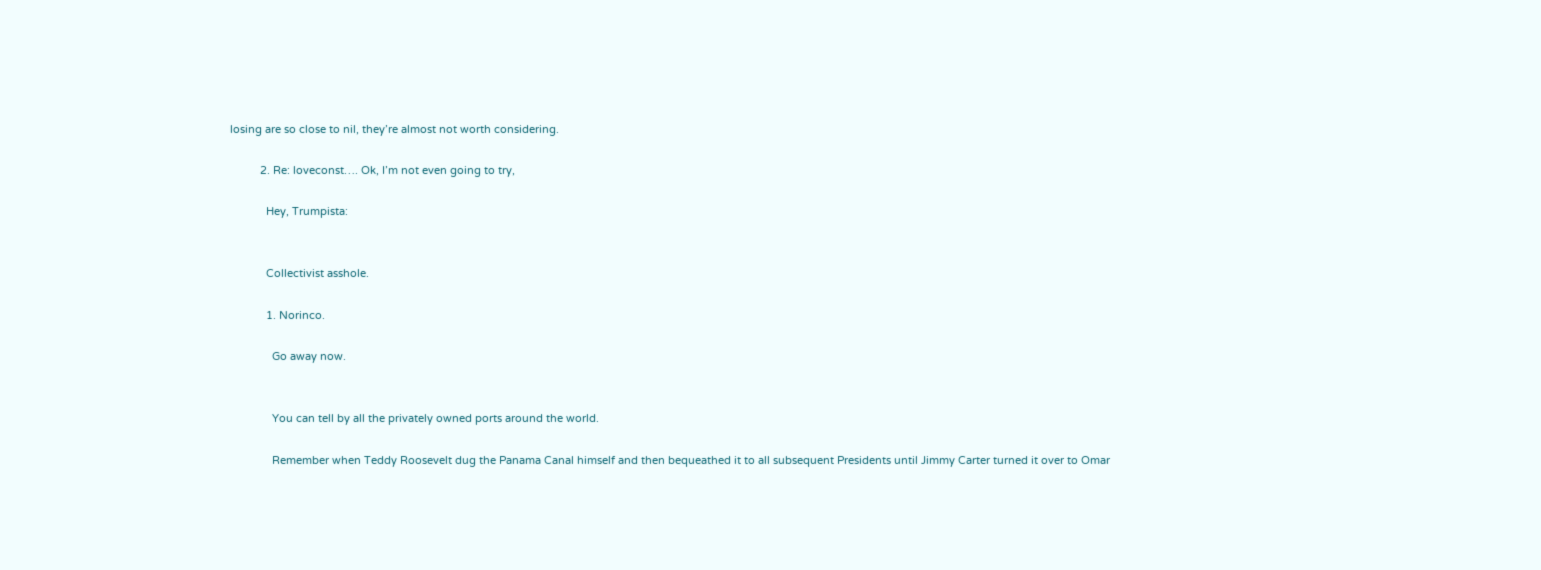losing are so close to nil, they’re almost not worth considering.

          2. Re: loveconst…. Ok, I’m not even going to try,

            Hey, Trumpista:


            Collectivist asshole.

            1. Norinco.

              Go away now.


              You can tell by all the privately owned ports around the world.

              Remember when Teddy Roosevelt dug the Panama Canal himself and then bequeathed it to all subsequent Presidents until Jimmy Carter turned it over to Omar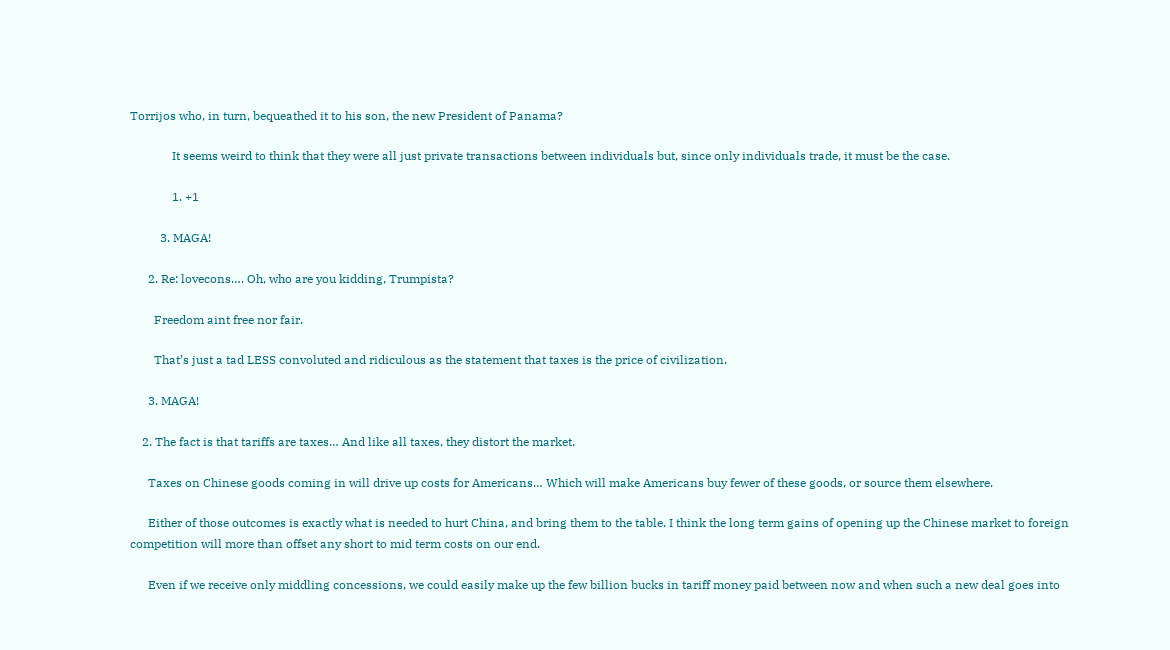Torrijos who, in turn, bequeathed it to his son, the new President of Panama?

              It seems weird to think that they were all just private transactions between individuals but, since only individuals trade, it must be the case.

              1. +1

          3. MAGA!

      2. Re: lovecons…. Oh, who are you kidding, Trumpista?

        Freedom aint free nor fair.

        That’s just a tad LESS convoluted and ridiculous as the statement that taxes is the price of civilization.

      3. MAGA!

    2. The fact is that tariffs are taxes… And like all taxes, they distort the market.

      Taxes on Chinese goods coming in will drive up costs for Americans… Which will make Americans buy fewer of these goods, or source them elsewhere.

      Either of those outcomes is exactly what is needed to hurt China, and bring them to the table. I think the long term gains of opening up the Chinese market to foreign competition will more than offset any short to mid term costs on our end.

      Even if we receive only middling concessions, we could easily make up the few billion bucks in tariff money paid between now and when such a new deal goes into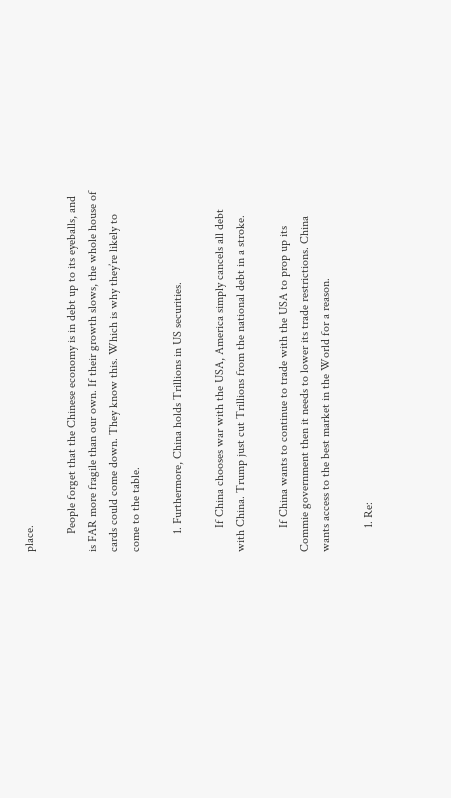place.

      People forget that the Chinese economy is in debt up to its eyeballs, and is FAR more fragile than our own. If their growth slows, the whole house of cards could come down. They know this. Which is why they’re likely to come to the table.

      1. Furthermore, China holds Trillions in US securities.

        If China chooses war with the USA, America simply cancels all debt with China. Trump just cut Trillions from the national debt in a stroke.

        If China wants to continue to trade with the USA to prop up its Commie government then it needs to lower its trade restrictions. China wants access to the best market in the World for a reason.

        1. Re: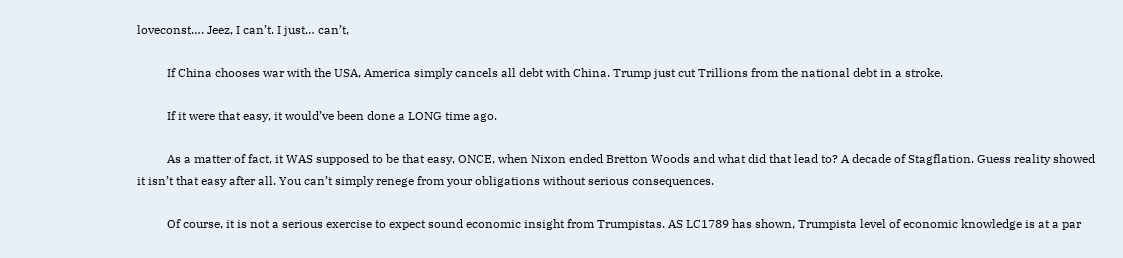loveconst…. Jeez, I can’t. I just… can’t,

          If China chooses war with the USA, America simply cancels all debt with China. Trump just cut Trillions from the national debt in a stroke.

          If it were that easy, it would’ve been done a LONG time ago.

          As a matter of fact, it WAS supposed to be that easy, ONCE, when Nixon ended Bretton Woods and what did that lead to? A decade of Stagflation. Guess reality showed it isn’t that easy after all. You can’t simply renege from your obligations without serious consequences.

          Of course, it is not a serious exercise to expect sound economic insight from Trumpistas. AS LC1789 has shown, Trumpista level of economic knowledge is at a par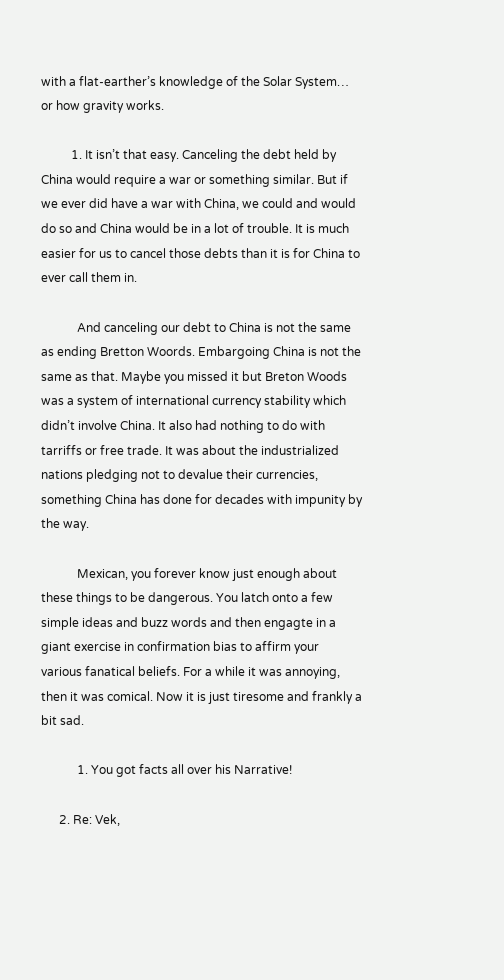with a flat-earther’s knowledge of the Solar System… or how gravity works.

          1. It isn’t that easy. Canceling the debt held by China would require a war or something similar. But if we ever did have a war with China, we could and would do so and China would be in a lot of trouble. It is much easier for us to cancel those debts than it is for China to ever call them in.

            And canceling our debt to China is not the same as ending Bretton Woords. Embargoing China is not the same as that. Maybe you missed it but Breton Woods was a system of international currency stability which didn’t involve China. It also had nothing to do with tarriffs or free trade. It was about the industrialized nations pledging not to devalue their currencies, something China has done for decades with impunity by the way.

            Mexican, you forever know just enough about these things to be dangerous. You latch onto a few simple ideas and buzz words and then engagte in a giant exercise in confirmation bias to affirm your various fanatical beliefs. For a while it was annoying, then it was comical. Now it is just tiresome and frankly a bit sad.

            1. You got facts all over his Narrative!

      2. Re: Vek,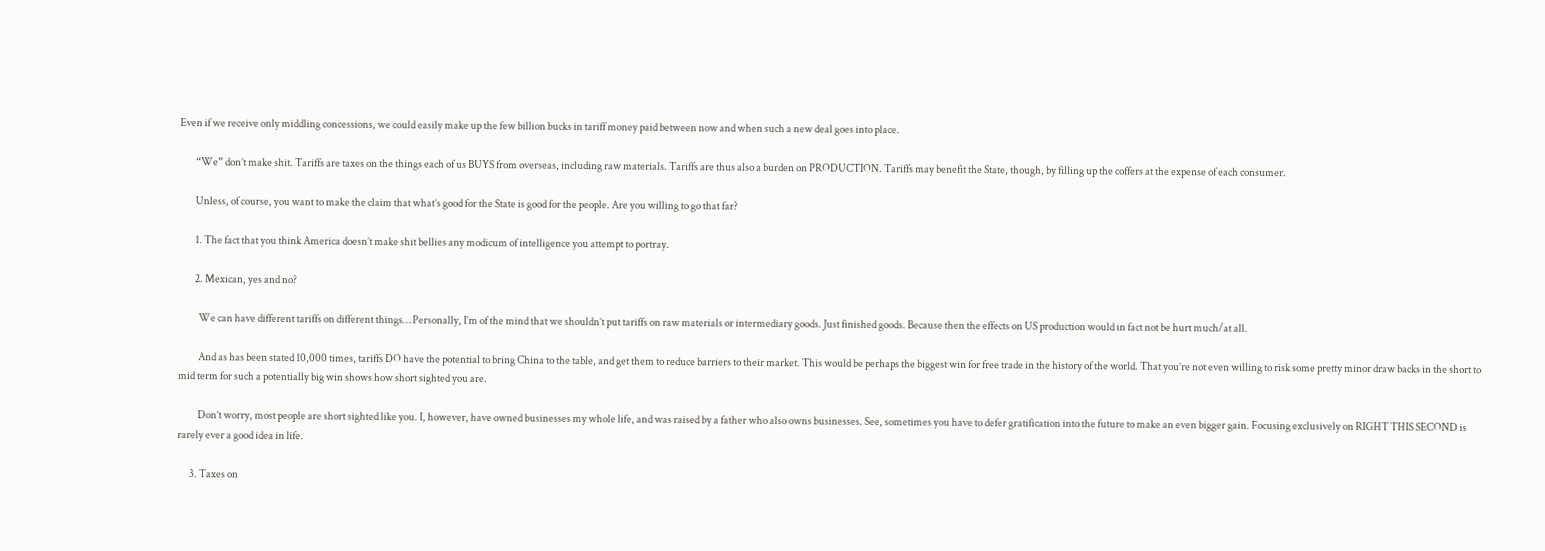Even if we receive only middling concessions, we could easily make up the few billion bucks in tariff money paid between now and when such a new deal goes into place.

        “We” don’t make shit. Tariffs are taxes on the things each of us BUYS from overseas, including raw materials. Tariffs are thus also a burden on PRODUCTION. Tariffs may benefit the State, though, by filling up the coffers at the expense of each consumer.

        Unless, of course, you want to make the claim that what’s good for the State is good for the people. Are you willing to go that far?

        1. The fact that you think America doesn’t make shit bellies any modicum of intelligence you attempt to portray.

        2. Mexican, yes and no?

          We can have different tariffs on different things… Personally, I’m of the mind that we shouldn’t put tariffs on raw materials or intermediary goods. Just finished goods. Because then the effects on US production would in fact not be hurt much/at all.

          And as has been stated 10,000 times, tariffs DO have the potential to bring China to the table, and get them to reduce barriers to their market. This would be perhaps the biggest win for free trade in the history of the world. That you’re not even willing to risk some pretty minor draw backs in the short to mid term for such a potentially big win shows how short sighted you are.

          Don’t worry, most people are short sighted like you. I, however, have owned businesses my whole life, and was raised by a father who also owns businesses. See, sometimes you have to defer gratification into the future to make an even bigger gain. Focusing exclusively on RIGHT THIS SECOND is rarely ever a good idea in life.

      3. Taxes on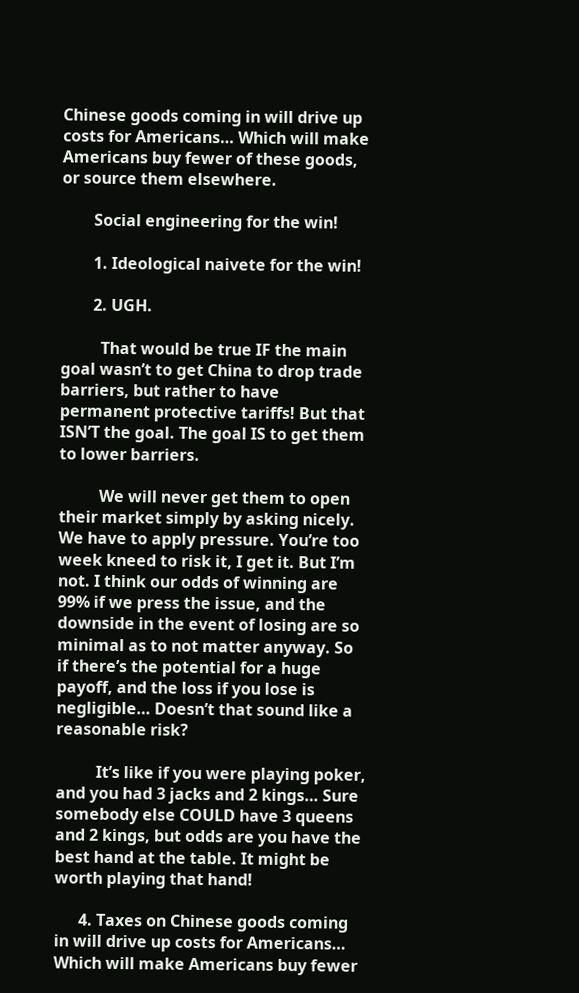Chinese goods coming in will drive up costs for Americans… Which will make Americans buy fewer of these goods, or source them elsewhere.

        Social engineering for the win!

        1. Ideological naivete for the win!

        2. UGH.

          That would be true IF the main goal wasn’t to get China to drop trade barriers, but rather to have permanent protective tariffs! But that ISN’T the goal. The goal IS to get them to lower barriers.

          We will never get them to open their market simply by asking nicely. We have to apply pressure. You’re too week kneed to risk it, I get it. But I’m not. I think our odds of winning are 99% if we press the issue, and the downside in the event of losing are so minimal as to not matter anyway. So if there’s the potential for a huge payoff, and the loss if you lose is negligible… Doesn’t that sound like a reasonable risk?

          It’s like if you were playing poker, and you had 3 jacks and 2 kings… Sure somebody else COULD have 3 queens and 2 kings, but odds are you have the best hand at the table. It might be worth playing that hand!

      4. Taxes on Chinese goods coming in will drive up costs for Americans… Which will make Americans buy fewer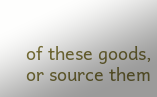of these goods, or source them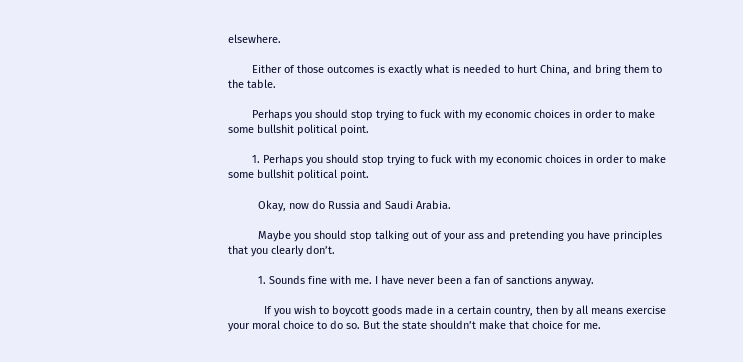elsewhere.

        Either of those outcomes is exactly what is needed to hurt China, and bring them to the table.

        Perhaps you should stop trying to fuck with my economic choices in order to make some bullshit political point.

        1. Perhaps you should stop trying to fuck with my economic choices in order to make some bullshit political point.

          Okay, now do Russia and Saudi Arabia.

          Maybe you should stop talking out of your ass and pretending you have principles that you clearly don’t.

          1. Sounds fine with me. I have never been a fan of sanctions anyway.

            If you wish to boycott goods made in a certain country, then by all means exercise your moral choice to do so. But the state shouldn’t make that choice for me.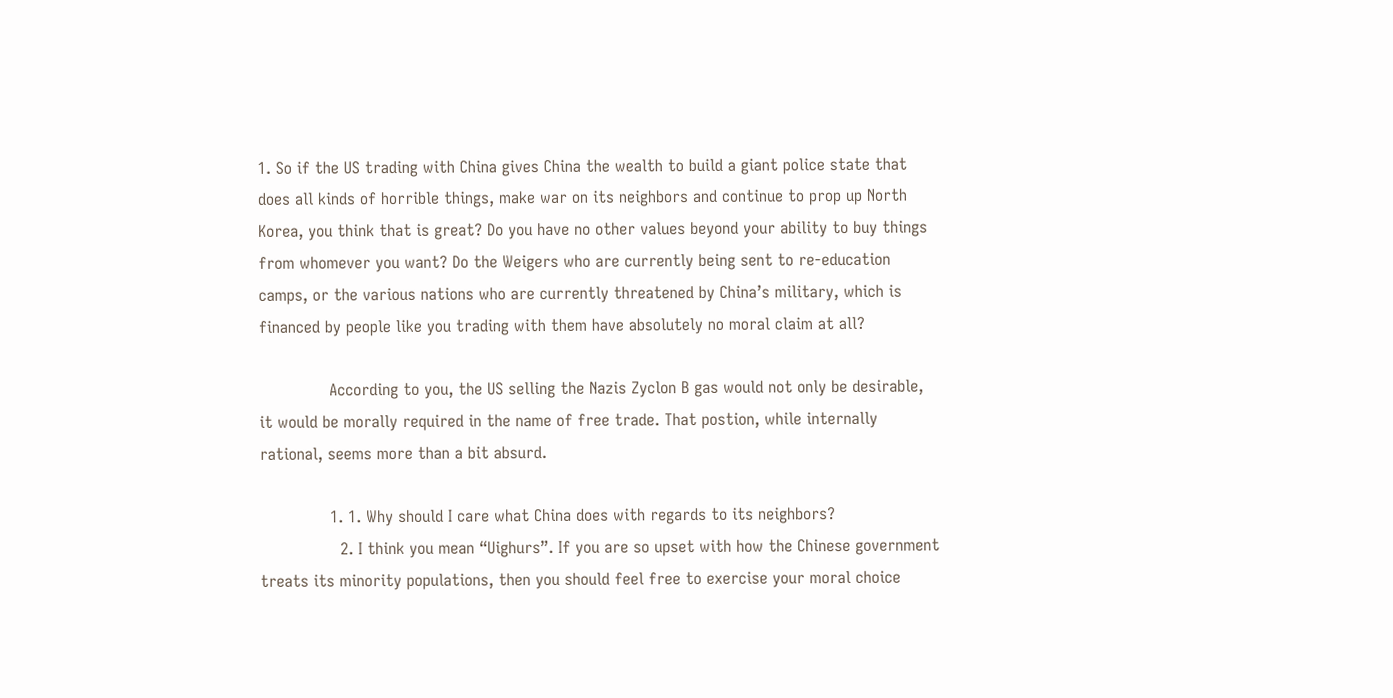1. So if the US trading with China gives China the wealth to build a giant police state that does all kinds of horrible things, make war on its neighbors and continue to prop up North Korea, you think that is great? Do you have no other values beyond your ability to buy things from whomever you want? Do the Weigers who are currently being sent to re-education camps, or the various nations who are currently threatened by China’s military, which is financed by people like you trading with them have absolutely no moral claim at all?

              According to you, the US selling the Nazis Zyclon B gas would not only be desirable, it would be morally required in the name of free trade. That postion, while internally rational, seems more than a bit absurd.

              1. 1. Why should I care what China does with regards to its neighbors?
                2. I think you mean “Uighurs”. If you are so upset with how the Chinese government treats its minority populations, then you should feel free to exercise your moral choice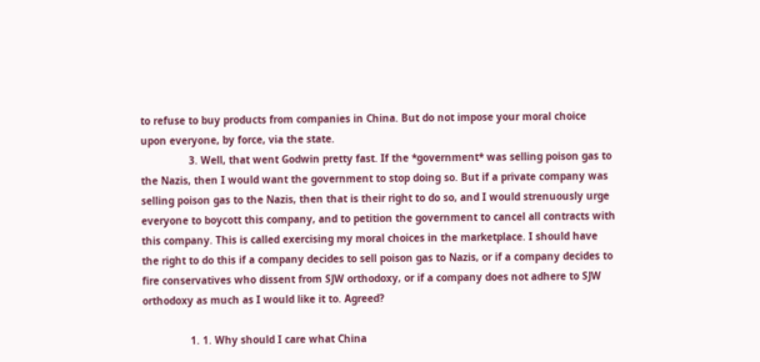to refuse to buy products from companies in China. But do not impose your moral choice upon everyone, by force, via the state.
                3. Well, that went Godwin pretty fast. If the *government* was selling poison gas to the Nazis, then I would want the government to stop doing so. But if a private company was selling poison gas to the Nazis, then that is their right to do so, and I would strenuously urge everyone to boycott this company, and to petition the government to cancel all contracts with this company. This is called exercising my moral choices in the marketplace. I should have the right to do this if a company decides to sell poison gas to Nazis, or if a company decides to fire conservatives who dissent from SJW orthodoxy, or if a company does not adhere to SJW orthodoxy as much as I would like it to. Agreed?

                1. 1. Why should I care what China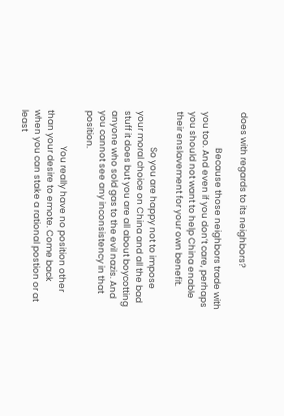does with regards to its neighbors?

                  Because those neighbors trade with you too. And even if you don’t care, perhaps you should not want to help China enable their enslavement for your own benefit.

                  So you are happy not to impose your moral choice on China and all the bad stuff it does but you are all about boycotting anyone who sold gas to the evil nazis. And you cannot see any inconsistency in that position.

                  You really have no position other than your desire to emote. Come back when you can stake a rational postion or at least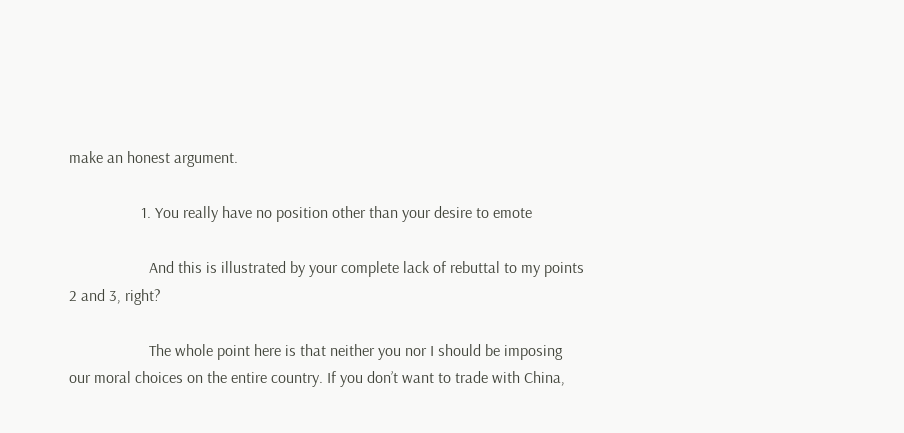make an honest argument.

                  1. You really have no position other than your desire to emote

                    And this is illustrated by your complete lack of rebuttal to my points 2 and 3, right?

                    The whole point here is that neither you nor I should be imposing our moral choices on the entire country. If you don’t want to trade with China,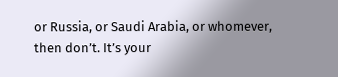or Russia, or Saudi Arabia, or whomever, then don’t. It’s your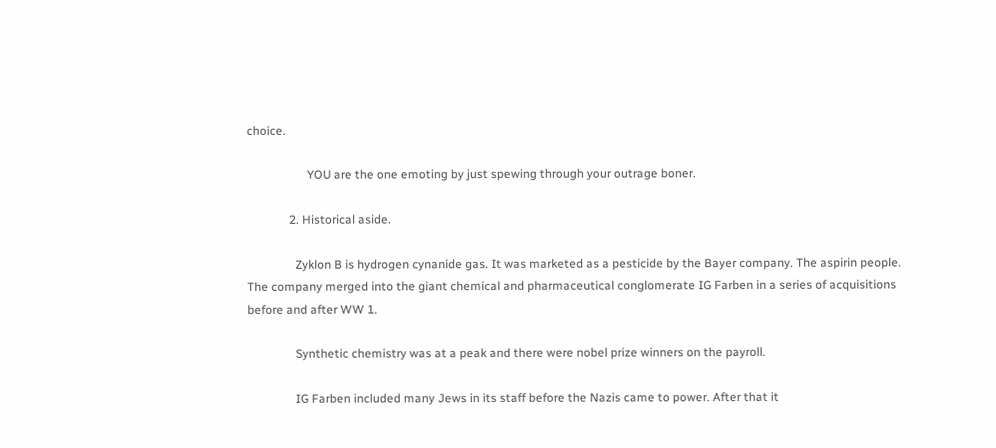choice.

                    YOU are the one emoting by just spewing through your outrage boner.

              2. Historical aside.

                Zyklon B is hydrogen cynanide gas. It was marketed as a pesticide by the Bayer company. The aspirin people. The company merged into the giant chemical and pharmaceutical conglomerate IG Farben in a series of acquisitions before and after WW 1.

                Synthetic chemistry was at a peak and there were nobel prize winners on the payroll.

                IG Farben included many Jews in its staff before the Nazis came to power. After that it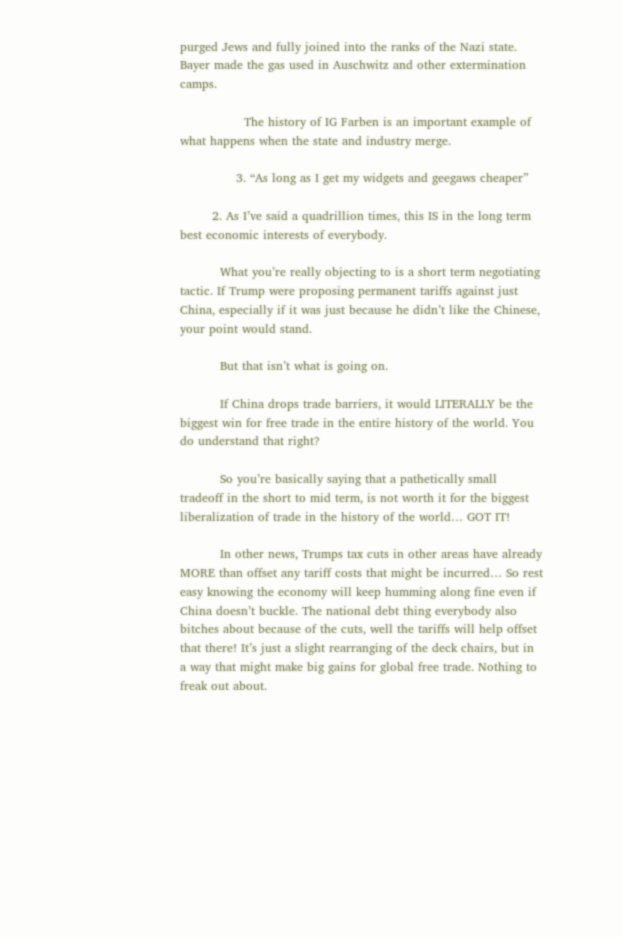purged Jews and fully joined into the ranks of the Nazi state. Bayer made the gas used in Auschwitz and other extermination camps.

                The history of IG Farben is an important example of what happens when the state and industry merge.

              3. “As long as I get my widgets and geegaws cheaper”

        2. As I’ve said a quadrillion times, this IS in the long term best economic interests of everybody.

          What you’re really objecting to is a short term negotiating tactic. If Trump were proposing permanent tariffs against just China, especially if it was just because he didn’t like the Chinese, your point would stand.

          But that isn’t what is going on.

          If China drops trade barriers, it would LITERALLY be the biggest win for free trade in the entire history of the world. You do understand that right?

          So you’re basically saying that a pathetically small tradeoff in the short to mid term, is not worth it for the biggest liberalization of trade in the history of the world… GOT IT!

          In other news, Trumps tax cuts in other areas have already MORE than offset any tariff costs that might be incurred… So rest easy knowing the economy will keep humming along fine even if China doesn’t buckle. The national debt thing everybody also bitches about because of the cuts, well the tariffs will help offset that there! It’s just a slight rearranging of the deck chairs, but in a way that might make big gains for global free trade. Nothing to freak out about.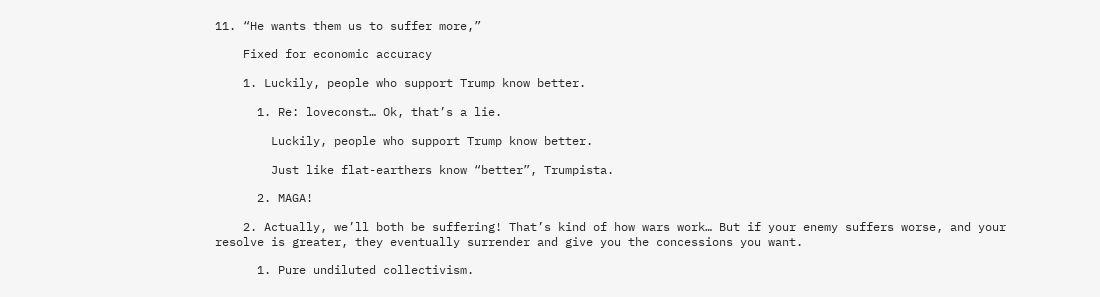11. “He wants them us to suffer more,”

    Fixed for economic accuracy

    1. Luckily, people who support Trump know better.

      1. Re: loveconst… Ok, that’s a lie.

        Luckily, people who support Trump know better.

        Just like flat-earthers know “better”, Trumpista.

      2. MAGA!

    2. Actually, we’ll both be suffering! That’s kind of how wars work… But if your enemy suffers worse, and your resolve is greater, they eventually surrender and give you the concessions you want.

      1. Pure undiluted collectivism.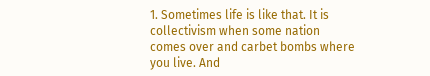1. Sometimes life is like that. It is collectivism when some nation comes over and carbet bombs where you live. And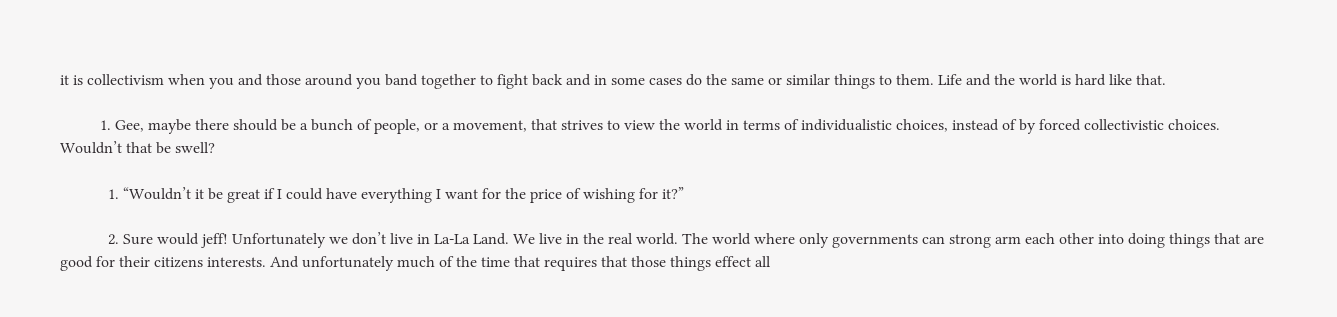it is collectivism when you and those around you band together to fight back and in some cases do the same or similar things to them. Life and the world is hard like that.

          1. Gee, maybe there should be a bunch of people, or a movement, that strives to view the world in terms of individualistic choices, instead of by forced collectivistic choices. Wouldn’t that be swell?

            1. “Wouldn’t it be great if I could have everything I want for the price of wishing for it?”

            2. Sure would jeff! Unfortunately we don’t live in La-La Land. We live in the real world. The world where only governments can strong arm each other into doing things that are good for their citizens interests. And unfortunately much of the time that requires that those things effect all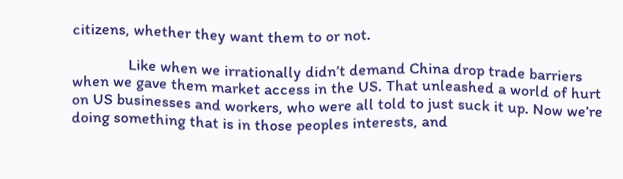citizens, whether they want them to or not.

              Like when we irrationally didn’t demand China drop trade barriers when we gave them market access in the US. That unleashed a world of hurt on US businesses and workers, who were all told to just suck it up. Now we’re doing something that is in those peoples interests, and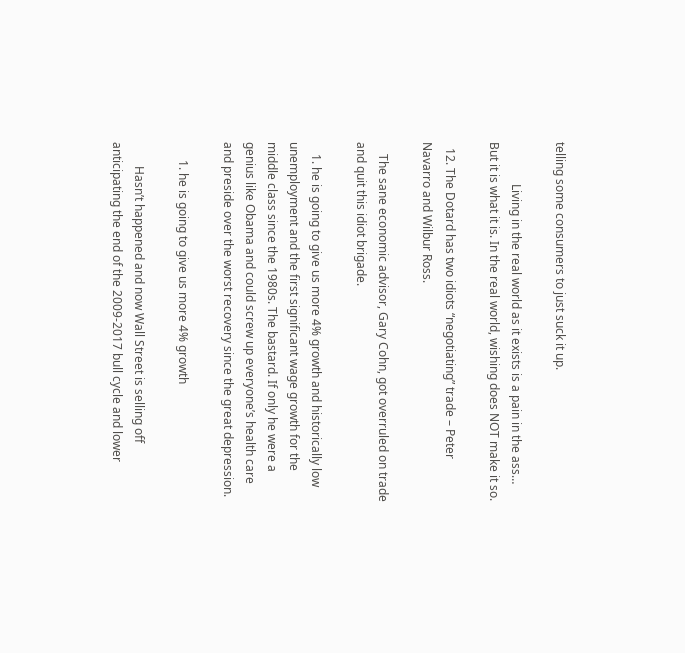telling some consumers to just suck it up.

              Living in the real world as it exists is a pain in the ass… But it is what it is. In the real world, wishing does NOT make it so.

  12. The Dotard has two idiots “negotiating” trade – Peter Navarro and Wilbur Ross.

    The sane economic advisor, Gary Cohn, got overruled on trade and quit this idiot brigade.

    1. he is going to give us more 4% growth and historically low unemployment and the first significant wage growth for the middle class since the 1980s. The bastard. If only he were a genius like Obama and could screw up everyone’s health care and preside over the worst recovery since the great depression.

      1. he is going to give us more 4% growth

        Hasn’t happened and now Wall Street is selling off anticipating the end of the 2009-2017 bull cycle and lower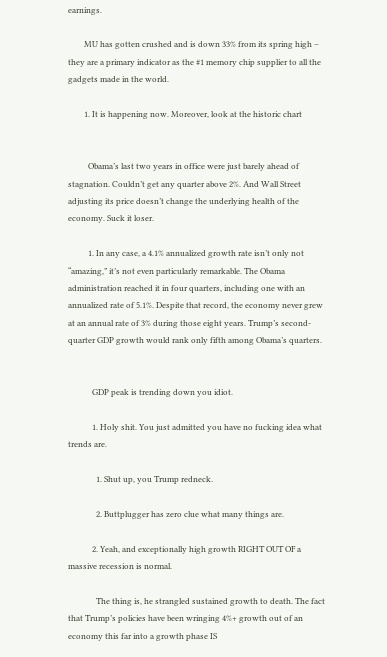earnings.

        MU has gotten crushed and is down 33% from its spring high – they are a primary indicator as the #1 memory chip supplier to all the gadgets made in the world.

        1. It is happening now. Moreover, look at the historic chart


          Obama’s last two years in office were just barely ahead of stagnation. Couldn’t get any quarter above 2%. And Wall Street adjusting its price doesn’t change the underlying health of the economy. Suck it loser.

          1. In any case, a 4.1% annualized growth rate isn’t only not “amazing,” it’s not even particularly remarkable. The Obama administration reached it in four quarters, including one with an annualized rate of 5.1%. Despite that record, the economy never grew at an annual rate of 3% during those eight years. Trump’s second-quarter GDP growth would rank only fifth among Obama’s quarters.


            GDP peak is trending down you idiot.

            1. Holy shit. You just admitted you have no fucking idea what trends are.

              1. Shut up, you Trump redneck.

              2. Buttplugger has zero clue what many things are.

            2. Yeah, and exceptionally high growth RIGHT OUT OF a massive recession is normal.

              The thing is, he strangled sustained growth to death. The fact that Trump’s policies have been wringing 4%+ growth out of an economy this far into a growth phase IS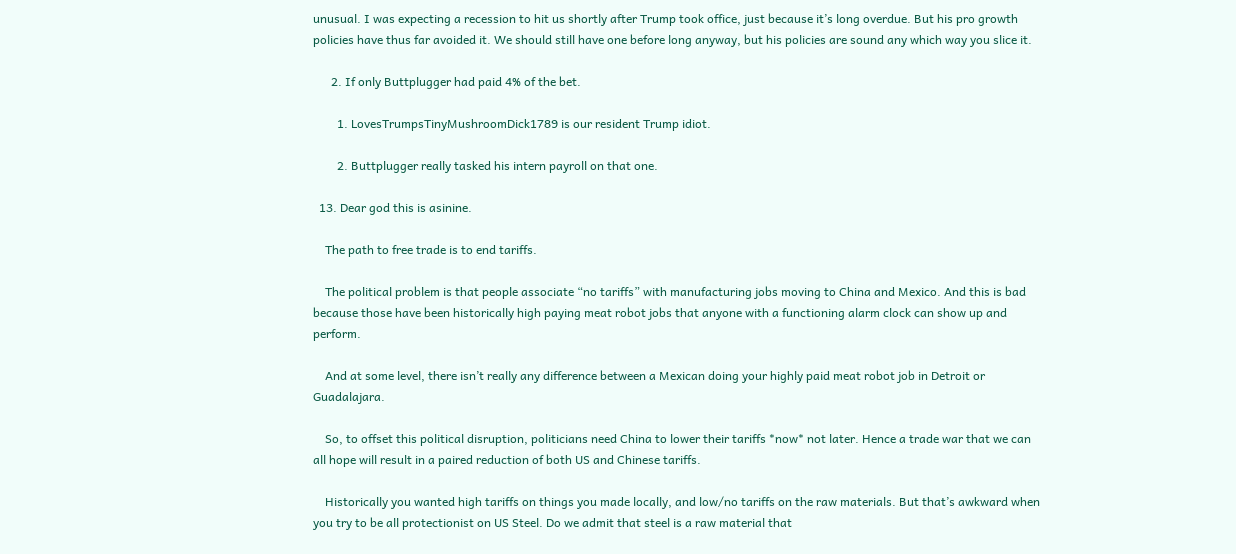unusual. I was expecting a recession to hit us shortly after Trump took office, just because it’s long overdue. But his pro growth policies have thus far avoided it. We should still have one before long anyway, but his policies are sound any which way you slice it.

      2. If only Buttplugger had paid 4% of the bet.

        1. LovesTrumpsTinyMushroomDick1789 is our resident Trump idiot.

        2. Buttplugger really tasked his intern payroll on that one.

  13. Dear god this is asinine.

    The path to free trade is to end tariffs.

    The political problem is that people associate “no tariffs” with manufacturing jobs moving to China and Mexico. And this is bad because those have been historically high paying meat robot jobs that anyone with a functioning alarm clock can show up and perform.

    And at some level, there isn’t really any difference between a Mexican doing your highly paid meat robot job in Detroit or Guadalajara.

    So, to offset this political disruption, politicians need China to lower their tariffs *now* not later. Hence a trade war that we can all hope will result in a paired reduction of both US and Chinese tariffs.

    Historically you wanted high tariffs on things you made locally, and low/no tariffs on the raw materials. But that’s awkward when you try to be all protectionist on US Steel. Do we admit that steel is a raw material that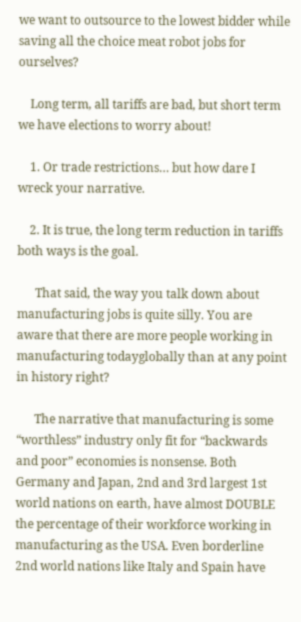we want to outsource to the lowest bidder while saving all the choice meat robot jobs for ourselves?

    Long term, all tariffs are bad, but short term we have elections to worry about!

    1. Or trade restrictions… but how dare I wreck your narrative.

    2. It is true, the long term reduction in tariffs both ways is the goal.

      That said, the way you talk down about manufacturing jobs is quite silly. You are aware that there are more people working in manufacturing todayglobally than at any point in history right?

      The narrative that manufacturing is some “worthless” industry only fit for “backwards and poor” economies is nonsense. Both Germany and Japan, 2nd and 3rd largest 1st world nations on earth, have almost DOUBLE the percentage of their workforce working in manufacturing as the USA. Even borderline 2nd world nations like Italy and Spain have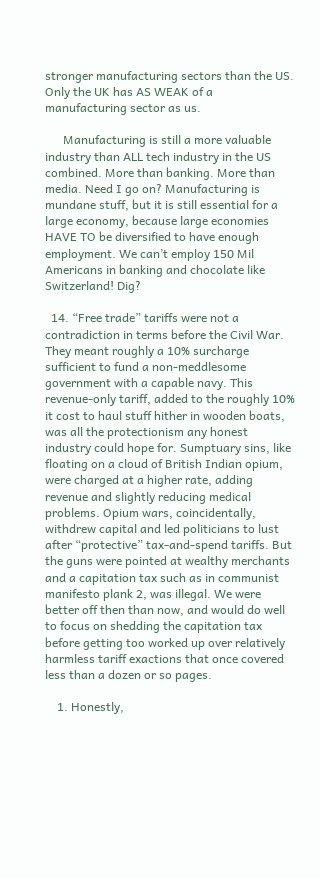stronger manufacturing sectors than the US. Only the UK has AS WEAK of a manufacturing sector as us.

      Manufacturing is still a more valuable industry than ALL tech industry in the US combined. More than banking. More than media. Need I go on? Manufacturing is mundane stuff, but it is still essential for a large economy, because large economies HAVE TO be diversified to have enough employment. We can’t employ 150 Mil Americans in banking and chocolate like Switzerland! Dig?

  14. “Free trade” tariffs were not a contradiction in terms before the Civil War. They meant roughly a 10% surcharge sufficient to fund a non-meddlesome government with a capable navy. This revenue-only tariff, added to the roughly 10% it cost to haul stuff hither in wooden boats, was all the protectionism any honest industry could hope for. Sumptuary sins, like floating on a cloud of British Indian opium, were charged at a higher rate, adding revenue and slightly reducing medical problems. Opium wars, coincidentally, withdrew capital and led politicians to lust after “protective” tax-and-spend tariffs. But the guns were pointed at wealthy merchants and a capitation tax such as in communist manifesto plank 2, was illegal. We were better off then than now, and would do well to focus on shedding the capitation tax before getting too worked up over relatively harmless tariff exactions that once covered less than a dozen or so pages.

    1. Honestly,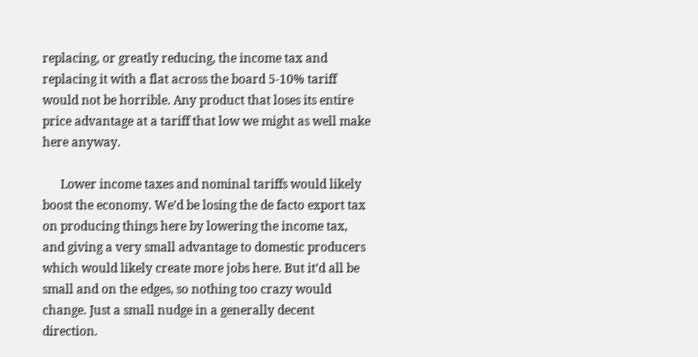replacing, or greatly reducing, the income tax and replacing it with a flat across the board 5-10% tariff would not be horrible. Any product that loses its entire price advantage at a tariff that low we might as well make here anyway.

      Lower income taxes and nominal tariffs would likely boost the economy. We’d be losing the de facto export tax on producing things here by lowering the income tax, and giving a very small advantage to domestic producers which would likely create more jobs here. But it’d all be small and on the edges, so nothing too crazy would change. Just a small nudge in a generally decent direction.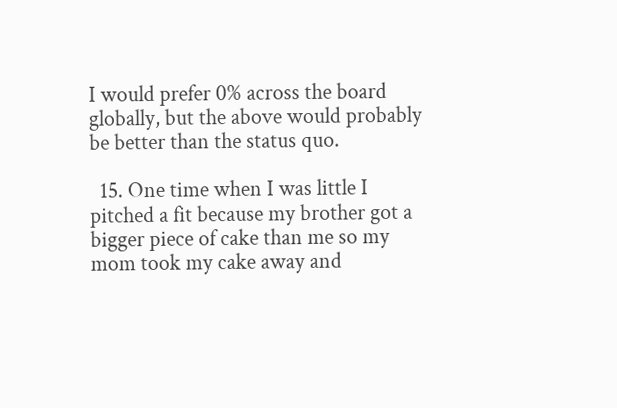I would prefer 0% across the board globally, but the above would probably be better than the status quo.

  15. One time when I was little I pitched a fit because my brother got a bigger piece of cake than me so my mom took my cake away and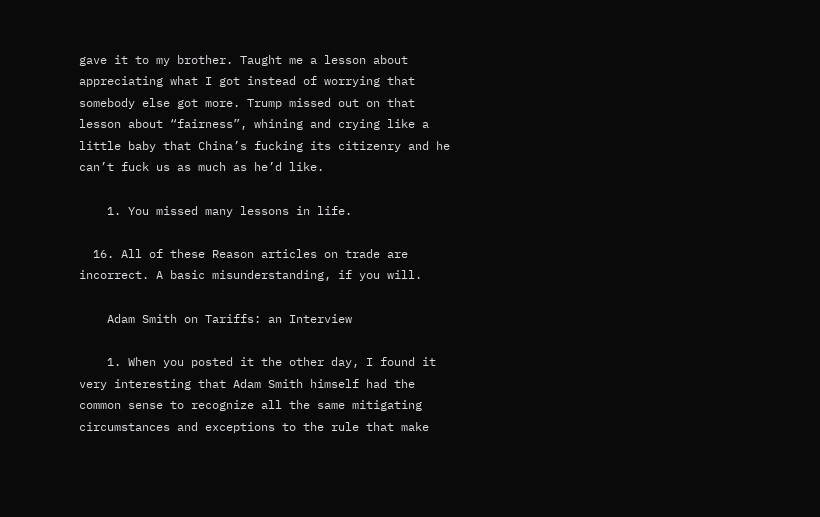gave it to my brother. Taught me a lesson about appreciating what I got instead of worrying that somebody else got more. Trump missed out on that lesson about “fairness”, whining and crying like a little baby that China’s fucking its citizenry and he can’t fuck us as much as he’d like.

    1. You missed many lessons in life.

  16. All of these Reason articles on trade are incorrect. A basic misunderstanding, if you will.

    Adam Smith on Tariffs: an Interview

    1. When you posted it the other day, I found it very interesting that Adam Smith himself had the common sense to recognize all the same mitigating circumstances and exceptions to the rule that make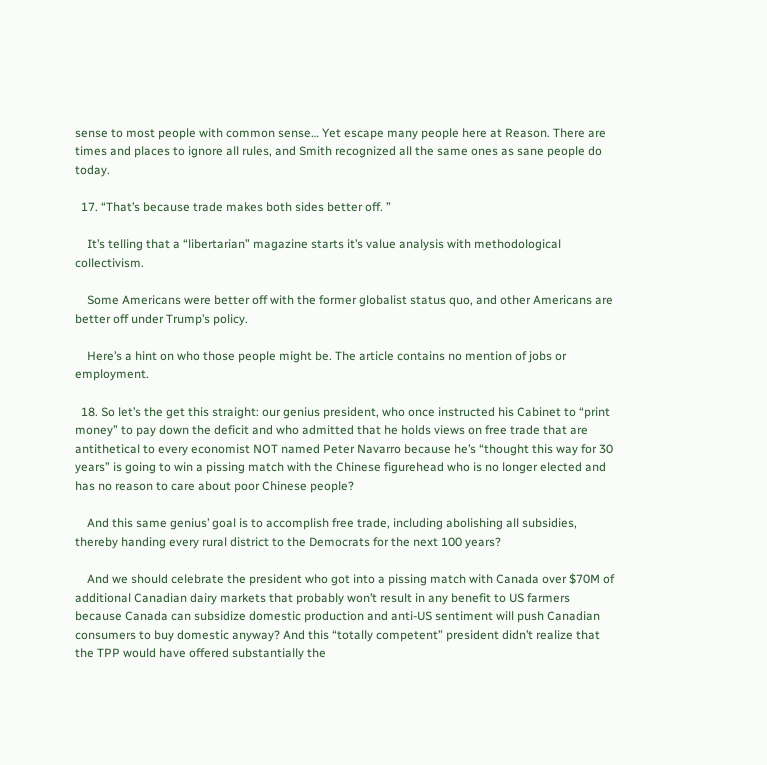sense to most people with common sense… Yet escape many people here at Reason. There are times and places to ignore all rules, and Smith recognized all the same ones as sane people do today.

  17. “That’s because trade makes both sides better off. ”

    It’s telling that a “libertarian” magazine starts it’s value analysis with methodological collectivism.

    Some Americans were better off with the former globalist status quo, and other Americans are better off under Trump’s policy.

    Here’s a hint on who those people might be. The article contains no mention of jobs or employment.

  18. So let’s the get this straight: our genius president, who once instructed his Cabinet to “print money” to pay down the deficit and who admitted that he holds views on free trade that are antithetical to every economist NOT named Peter Navarro because he’s “thought this way for 30 years” is going to win a pissing match with the Chinese figurehead who is no longer elected and has no reason to care about poor Chinese people?

    And this same genius’ goal is to accomplish free trade, including abolishing all subsidies, thereby handing every rural district to the Democrats for the next 100 years?

    And we should celebrate the president who got into a pissing match with Canada over $70M of additional Canadian dairy markets that probably won’t result in any benefit to US farmers because Canada can subsidize domestic production and anti-US sentiment will push Canadian consumers to buy domestic anyway? And this “totally competent” president didn’t realize that the TPP would have offered substantially the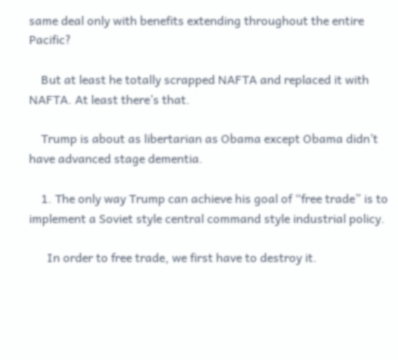same deal only with benefits extending throughout the entire Pacific?

    But at least he totally scrapped NAFTA and replaced it with NAFTA. At least there’s that.

    Trump is about as libertarian as Obama except Obama didn’t have advanced stage dementia.

    1. The only way Trump can achieve his goal of “free trade” is to implement a Soviet style central command style industrial policy.

      In order to free trade, we first have to destroy it.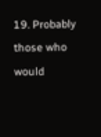19. Probably those who would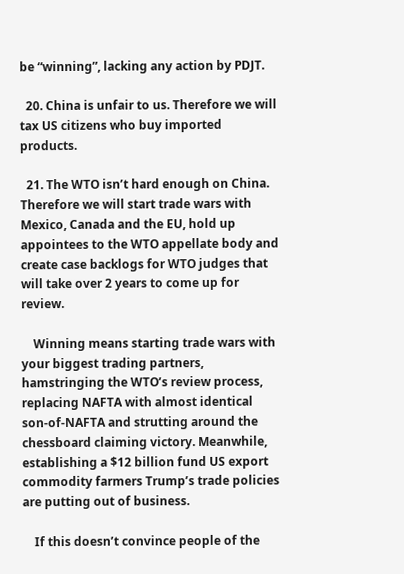be “winning”, lacking any action by PDJT.

  20. China is unfair to us. Therefore we will tax US citizens who buy imported products.

  21. The WTO isn’t hard enough on China. Therefore we will start trade wars with Mexico, Canada and the EU, hold up appointees to the WTO appellate body and create case backlogs for WTO judges that will take over 2 years to come up for review.

    Winning means starting trade wars with your biggest trading partners, hamstringing the WTO’s review process, replacing NAFTA with almost identical son-of-NAFTA and strutting around the chessboard claiming victory. Meanwhile, establishing a $12 billion fund US export commodity farmers Trump’s trade policies are putting out of business.

    If this doesn’t convince people of the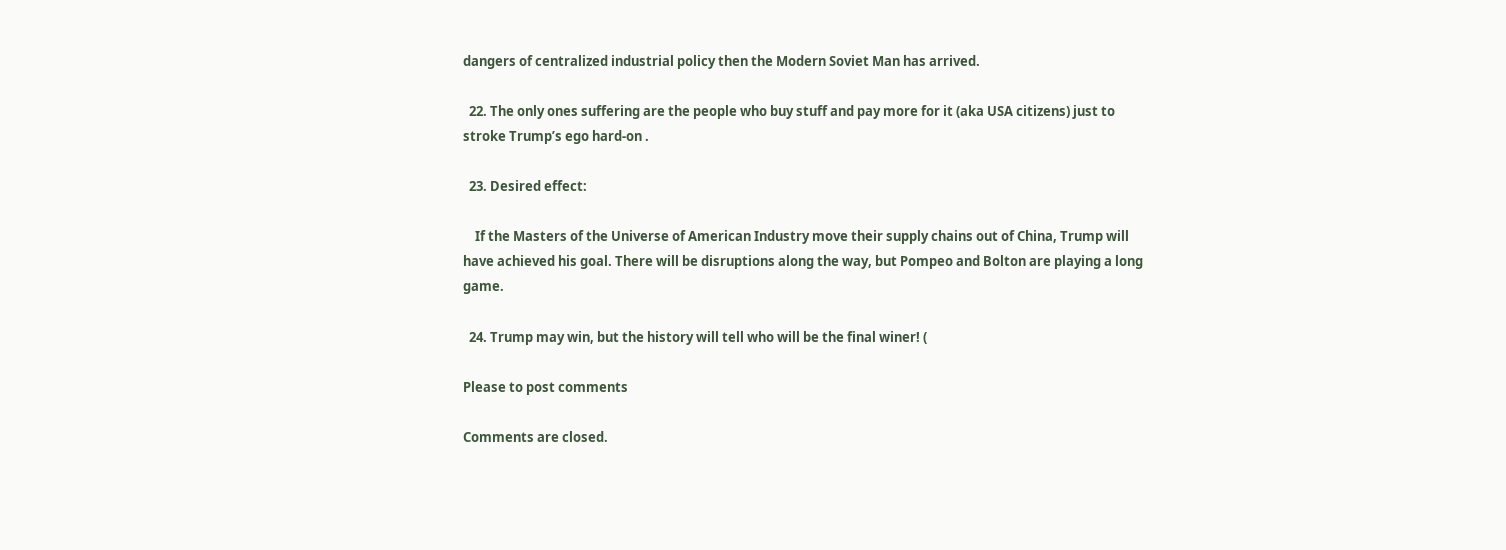dangers of centralized industrial policy then the Modern Soviet Man has arrived.

  22. The only ones suffering are the people who buy stuff and pay more for it (aka USA citizens) just to stroke Trump’s ego hard-on .

  23. Desired effect:

    If the Masters of the Universe of American Industry move their supply chains out of China, Trump will have achieved his goal. There will be disruptions along the way, but Pompeo and Bolton are playing a long game.

  24. Trump may win, but the history will tell who will be the final winer! (

Please to post comments

Comments are closed.